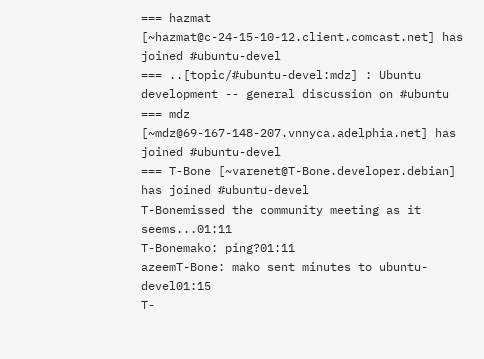=== hazmat [~hazmat@c-24-15-10-12.client.comcast.net] has joined #ubuntu-devel
=== ..[topic/#ubuntu-devel:mdz] : Ubuntu development -- general discussion on #ubuntu
=== mdz [~mdz@69-167-148-207.vnnyca.adelphia.net] has joined #ubuntu-devel
=== T-Bone [~varenet@T-Bone.developer.debian] has joined #ubuntu-devel
T-Bonemissed the community meeting as it seems...01:11
T-Bonemako: ping?01:11
azeemT-Bone: mako sent minutes to ubuntu-devel01:15
T-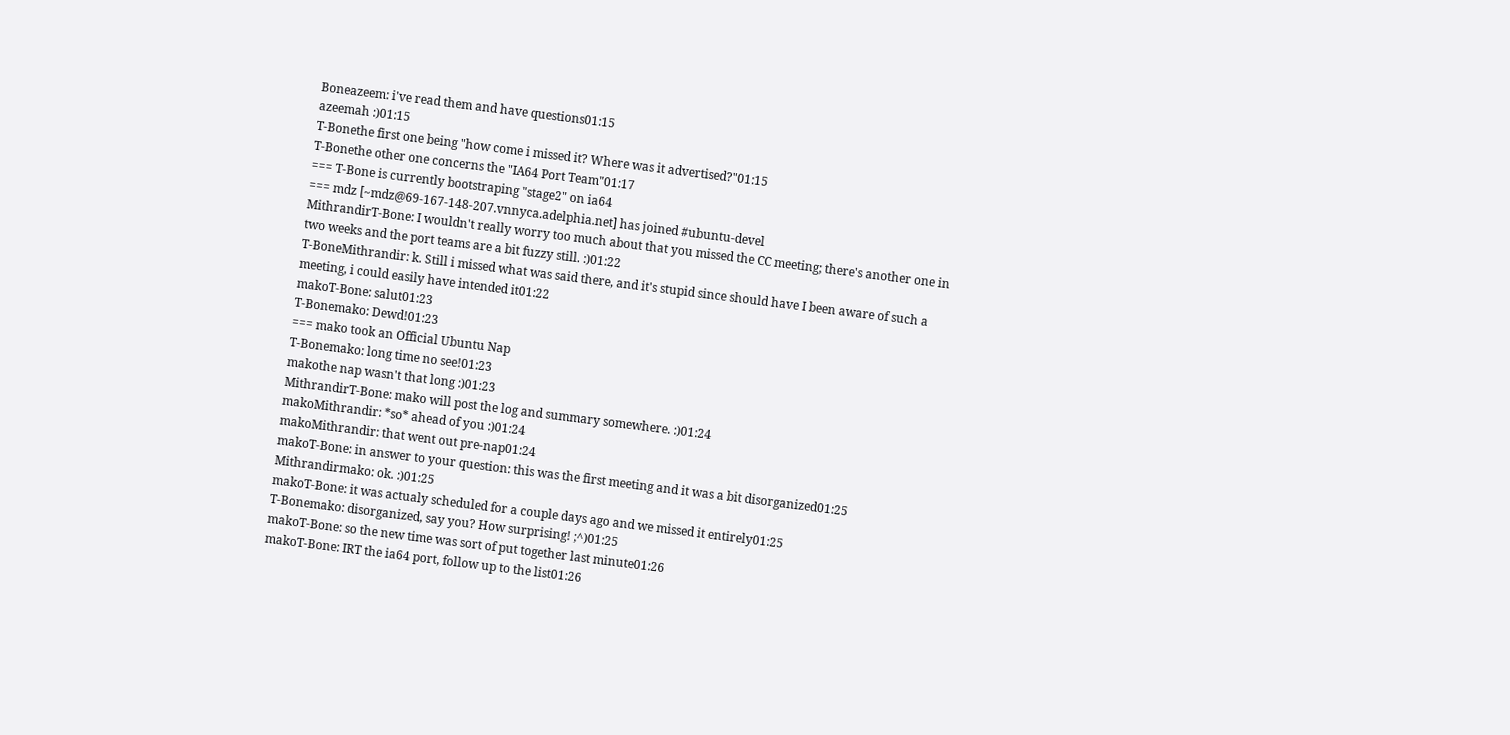Boneazeem: i've read them and have questions01:15
azeemah :)01:15
T-Bonethe first one being "how come i missed it? Where was it advertised?"01:15
T-Bonethe other one concerns the "IA64 Port Team"01:17
=== T-Bone is currently bootstraping "stage2" on ia64
=== mdz [~mdz@69-167-148-207.vnnyca.adelphia.net] has joined #ubuntu-devel
MithrandirT-Bone: I wouldn't really worry too much about that you missed the CC meeting; there's another one in two weeks and the port teams are a bit fuzzy still. :)01:22
T-BoneMithrandir: k. Still i missed what was said there, and it's stupid since should have I been aware of such a meeting, i could easily have intended it01:22
makoT-Bone: salut01:23
T-Bonemako: Dewd!01:23
=== mako took an Official Ubuntu Nap
T-Bonemako: long time no see!01:23
makothe nap wasn't that long :)01:23
MithrandirT-Bone: mako will post the log and summary somewhere. :)01:24
makoMithrandir: *so* ahead of you :)01:24
makoMithrandir: that went out pre-nap01:24
makoT-Bone: in answer to your question: this was the first meeting and it was a bit disorganized01:25
Mithrandirmako: ok. :)01:25
makoT-Bone: it was actualy scheduled for a couple days ago and we missed it entirely01:25
T-Bonemako: disorganized, say you? How surprising! ;^)01:25
makoT-Bone: so the new time was sort of put together last minute01:26
makoT-Bone: IRT the ia64 port, follow up to the list01:26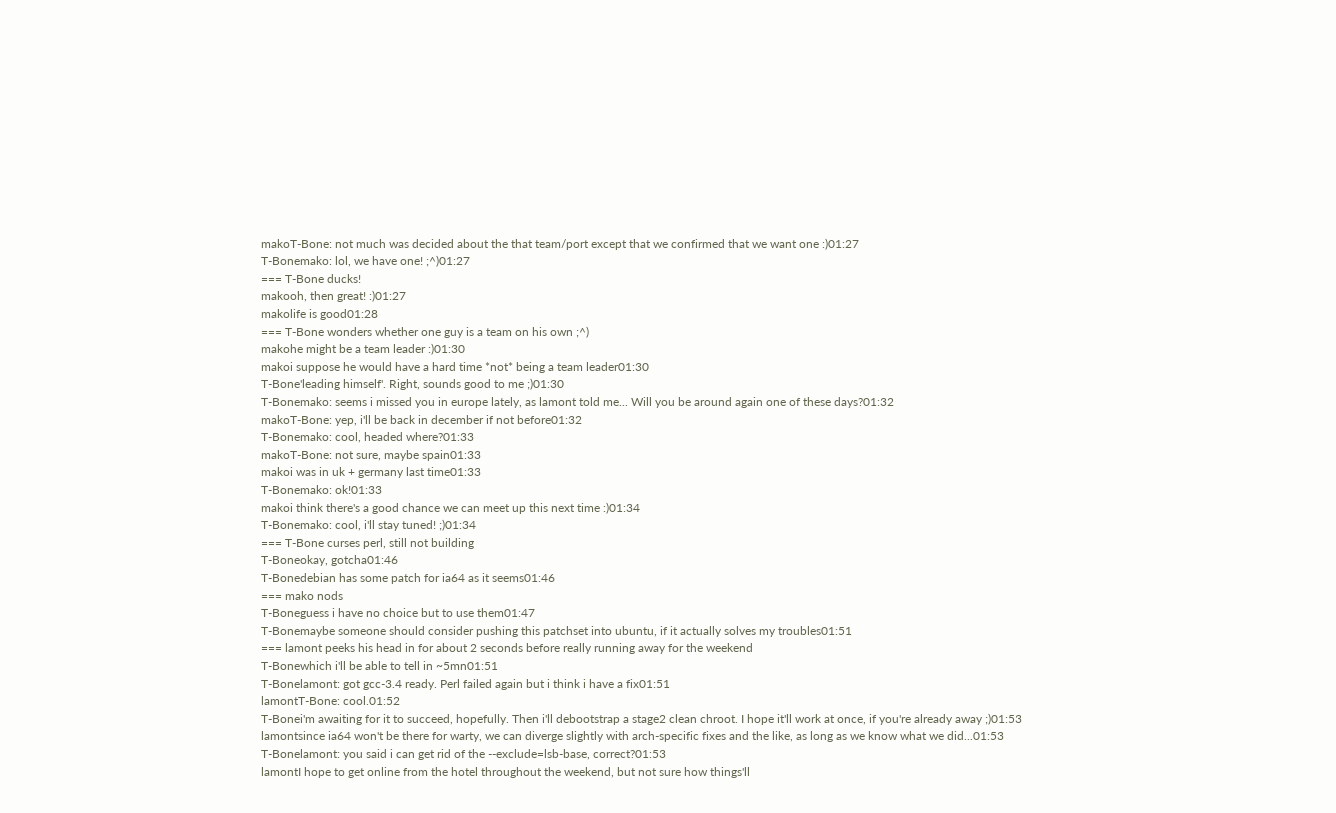makoT-Bone: not much was decided about the that team/port except that we confirmed that we want one :)01:27
T-Bonemako: lol, we have one! ;^)01:27
=== T-Bone ducks!
makooh, then great! :)01:27
makolife is good01:28
=== T-Bone wonders whether one guy is a team on his own ;^)
makohe might be a team leader :)01:30
makoi suppose he would have a hard time *not* being a team leader01:30
T-Bone'leading himself'. Right, sounds good to me ;)01:30
T-Bonemako: seems i missed you in europe lately, as lamont told me... Will you be around again one of these days?01:32
makoT-Bone: yep, i'll be back in december if not before01:32
T-Bonemako: cool, headed where?01:33
makoT-Bone: not sure, maybe spain01:33
makoi was in uk + germany last time01:33
T-Bonemako: ok!01:33
makoi think there's a good chance we can meet up this next time :)01:34
T-Bonemako: cool, i'll stay tuned! ;)01:34
=== T-Bone curses perl, still not building
T-Boneokay, gotcha01:46
T-Bonedebian has some patch for ia64 as it seems01:46
=== mako nods
T-Boneguess i have no choice but to use them01:47
T-Bonemaybe someone should consider pushing this patchset into ubuntu, if it actually solves my troubles01:51
=== lamont peeks his head in for about 2 seconds before really running away for the weekend
T-Bonewhich i'll be able to tell in ~5mn01:51
T-Bonelamont: got gcc-3.4 ready. Perl failed again but i think i have a fix01:51
lamontT-Bone: cool.01:52
T-Bonei'm awaiting for it to succeed, hopefully. Then i'll debootstrap a stage2 clean chroot. I hope it'll work at once, if you're already away ;)01:53
lamontsince ia64 won't be there for warty, we can diverge slightly with arch-specific fixes and the like, as long as we know what we did...01:53
T-Bonelamont: you said i can get rid of the --exclude=lsb-base, correct?01:53
lamontI hope to get online from the hotel throughout the weekend, but not sure how things'll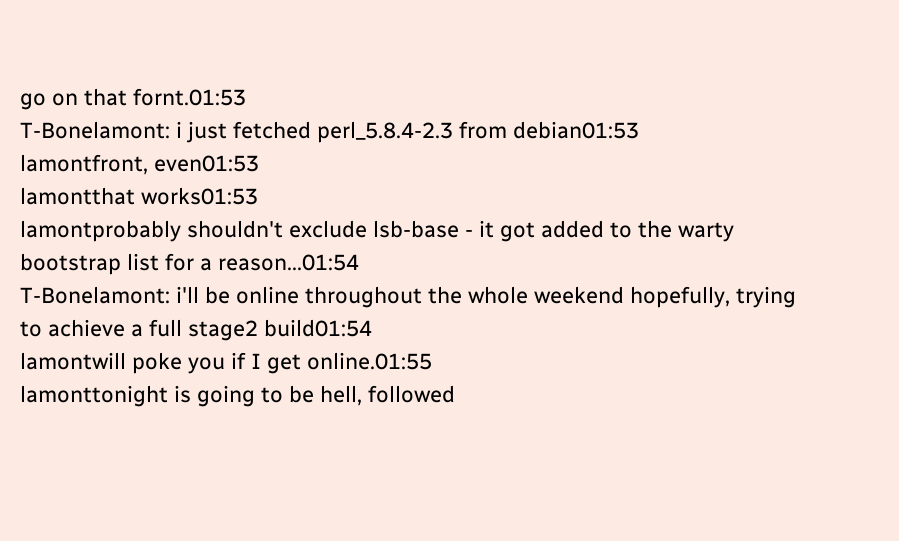go on that fornt.01:53
T-Bonelamont: i just fetched perl_5.8.4-2.3 from debian01:53
lamontfront, even01:53
lamontthat works01:53
lamontprobably shouldn't exclude lsb-base - it got added to the warty bootstrap list for a reason...01:54
T-Bonelamont: i'll be online throughout the whole weekend hopefully, trying to achieve a full stage2 build01:54
lamontwill poke you if I get online.01:55
lamonttonight is going to be hell, followed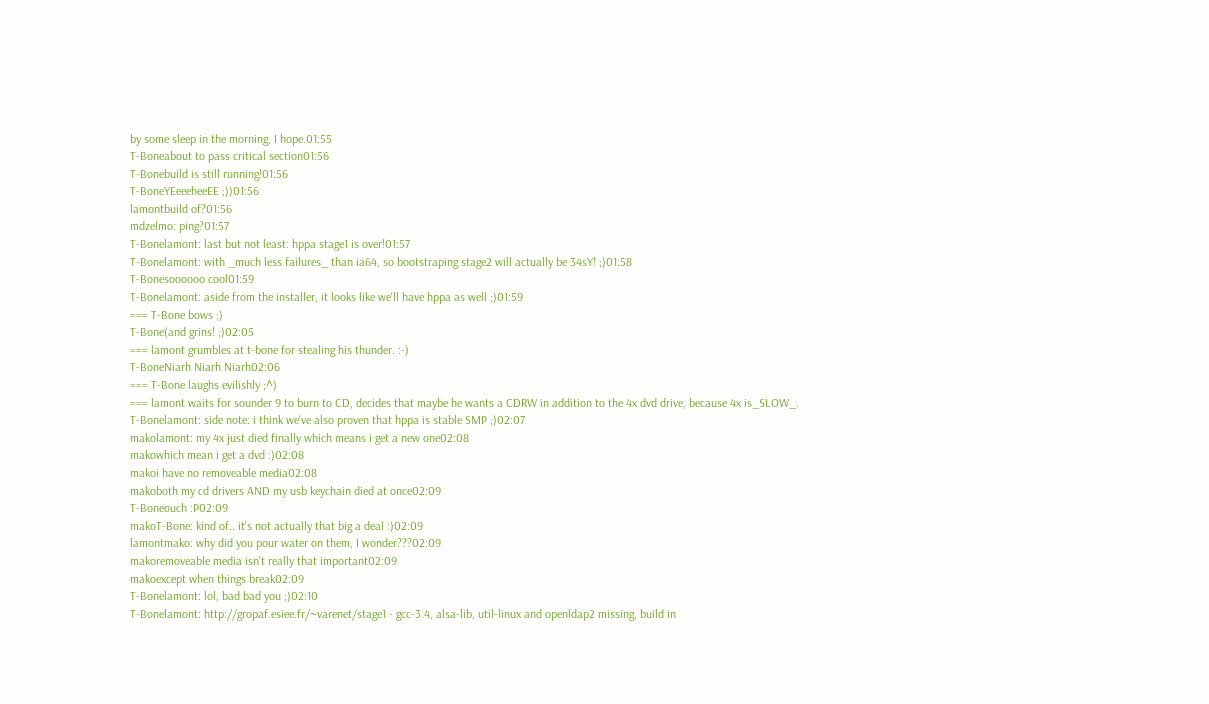by some sleep in the morning, I hope.01:55
T-Boneabout to pass critical section01:56
T-Bonebuild is still running!01:56
T-BoneYEeeeheeEE ;))01:56
lamontbuild of?01:56
mdzelmo: ping?01:57
T-Bonelamont: last but not least: hppa stage1 is over!01:57
T-Bonelamont: with _much less failures_ than ia64, so bootstraping stage2 will actually be 34sY! ;)01:58
T-Bonesoooooo cool01:59
T-Bonelamont: aside from the installer, it looks like we'll have hppa as well ;)01:59
=== T-Bone bows ;)
T-Bone(and grins! ;)02:05
=== lamont grumbles at t-bone for stealing his thunder. :-)
T-BoneNiarh Niarh Niarh02:06
=== T-Bone laughs evilishly ;^)
=== lamont waits for sounder 9 to burn to CD, decides that maybe he wants a CDRW in addition to the 4x dvd drive, because 4x is_SLOW_.
T-Bonelamont: side note: i think we've also proven that hppa is stable SMP ;)02:07
makolamont: my 4x just died finally which means i get a new one02:08
makowhich mean i get a dvd :)02:08
makoi have no removeable media02:08
makoboth my cd drivers AND my usb keychain died at once02:09
T-Boneouch :P02:09
makoT-Bone: kind of.. it's not actually that big a deal :)02:09
lamontmako: why did you pour water on them, I wonder???02:09
makoremoveable media isn't really that important02:09
makoexcept when things break02:09
T-Bonelamont: lol, bad bad you ;)02:10
T-Bonelamont: http://gropaf.esiee.fr/~varenet/stage1 - gcc-3.4, alsa-lib, util-linux and openldap2 missing, build in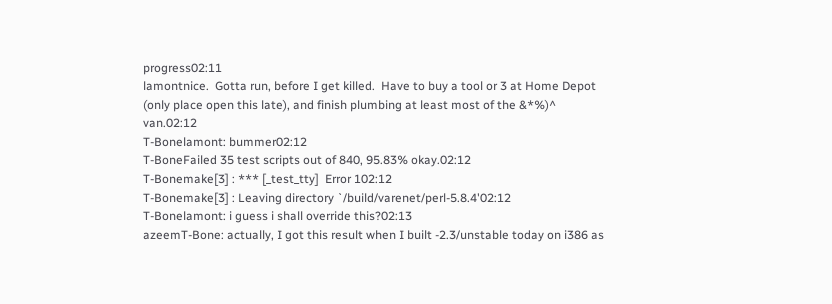progress02:11
lamontnice.  Gotta run, before I get killed.  Have to buy a tool or 3 at Home Depot (only place open this late), and finish plumbing at least most of the &*%)^ van.02:12
T-Bonelamont: bummer02:12
T-BoneFailed 35 test scripts out of 840, 95.83% okay.02:12
T-Bonemake[3] : *** [_test_tty]  Error 102:12
T-Bonemake[3] : Leaving directory `/build/varenet/perl-5.8.4'02:12
T-Bonelamont: i guess i shall override this?02:13
azeemT-Bone: actually, I got this result when I built -2.3/unstable today on i386 as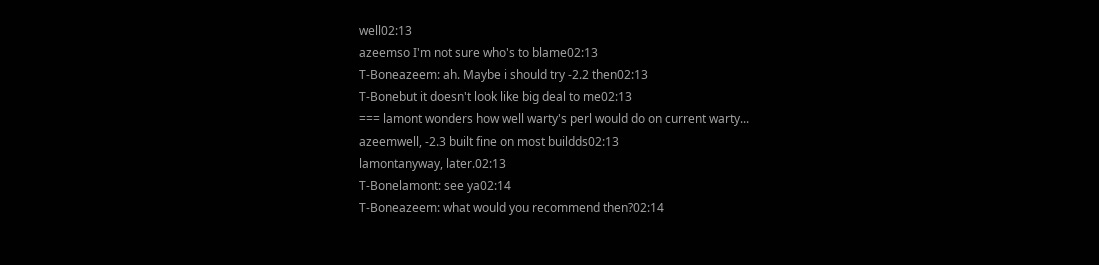well02:13
azeemso I'm not sure who's to blame02:13
T-Boneazeem: ah. Maybe i should try -2.2 then02:13
T-Bonebut it doesn't look like big deal to me02:13
=== lamont wonders how well warty's perl would do on current warty...
azeemwell, -2.3 built fine on most buildds02:13
lamontanyway, later.02:13
T-Bonelamont: see ya02:14
T-Boneazeem: what would you recommend then?02:14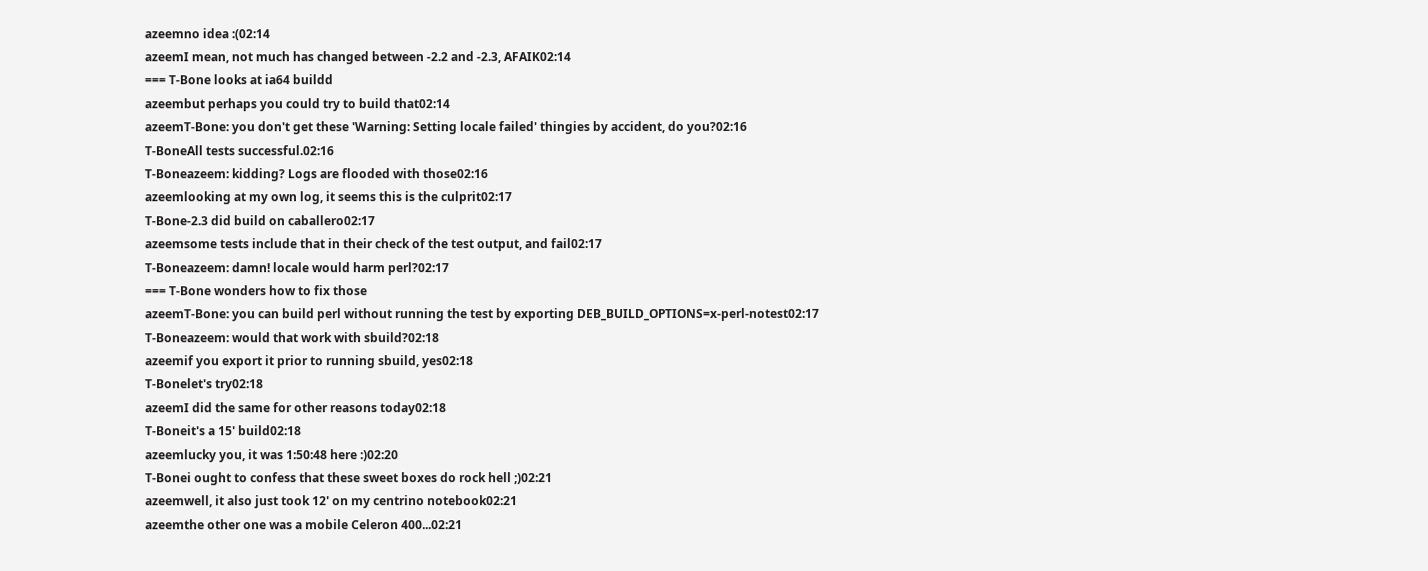azeemno idea :(02:14
azeemI mean, not much has changed between -2.2 and -2.3, AFAIK02:14
=== T-Bone looks at ia64 buildd
azeembut perhaps you could try to build that02:14
azeemT-Bone: you don't get these 'Warning: Setting locale failed' thingies by accident, do you?02:16
T-BoneAll tests successful.02:16
T-Boneazeem: kidding? Logs are flooded with those02:16
azeemlooking at my own log, it seems this is the culprit02:17
T-Bone-2.3 did build on caballero02:17
azeemsome tests include that in their check of the test output, and fail02:17
T-Boneazeem: damn! locale would harm perl?02:17
=== T-Bone wonders how to fix those
azeemT-Bone: you can build perl without running the test by exporting DEB_BUILD_OPTIONS=x-perl-notest02:17
T-Boneazeem: would that work with sbuild?02:18
azeemif you export it prior to running sbuild, yes02:18
T-Bonelet's try02:18
azeemI did the same for other reasons today02:18
T-Boneit's a 15' build02:18
azeemlucky you, it was 1:50:48 here :)02:20
T-Bonei ought to confess that these sweet boxes do rock hell ;)02:21
azeemwell, it also just took 12' on my centrino notebook02:21
azeemthe other one was a mobile Celeron 400...02:21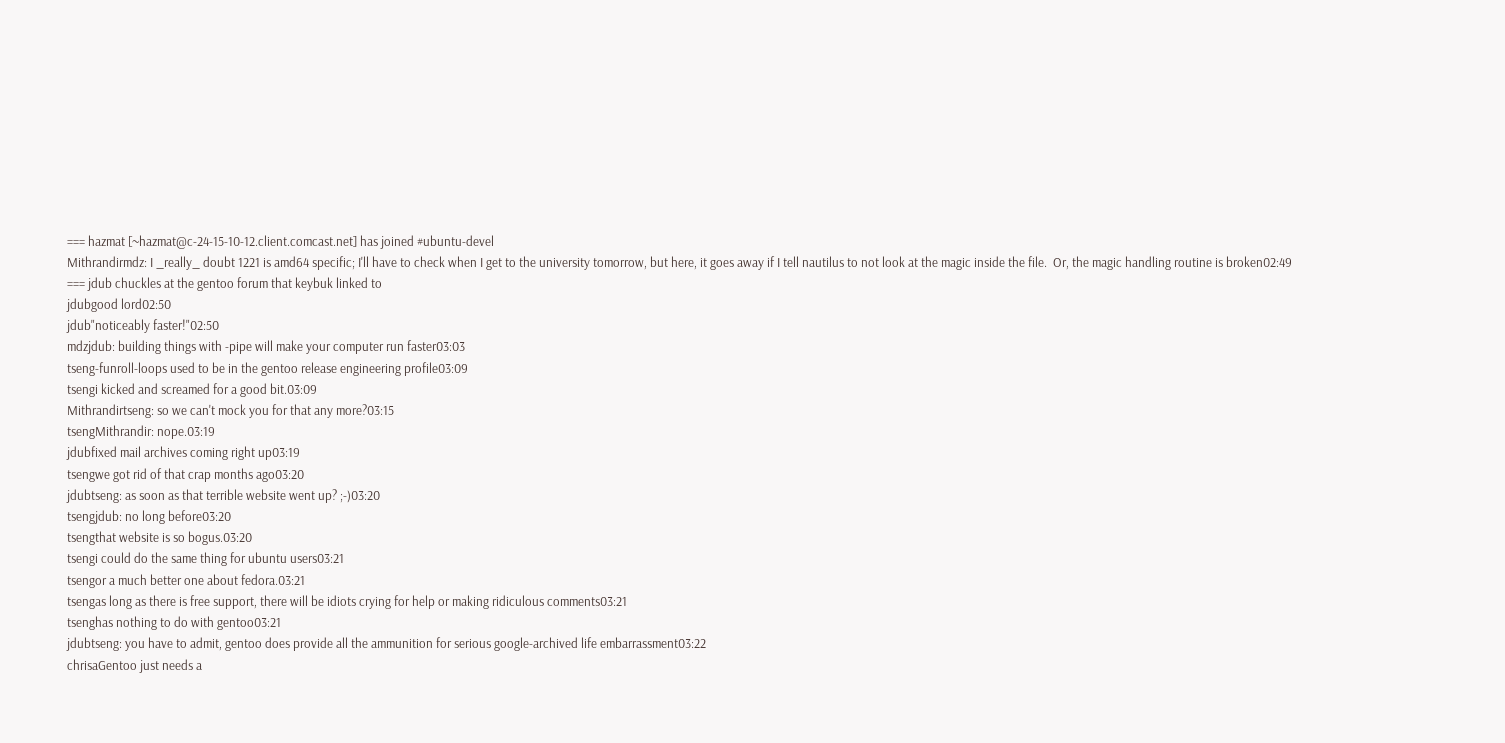=== hazmat [~hazmat@c-24-15-10-12.client.comcast.net] has joined #ubuntu-devel
Mithrandirmdz: I _really_ doubt 1221 is amd64 specific; I'll have to check when I get to the university tomorrow, but here, it goes away if I tell nautilus to not look at the magic inside the file.  Or, the magic handling routine is broken02:49
=== jdub chuckles at the gentoo forum that keybuk linked to
jdubgood lord02:50
jdub"noticeably faster!"02:50
mdzjdub: building things with -pipe will make your computer run faster03:03
tseng-funroll-loops used to be in the gentoo release engineering profile03:09
tsengi kicked and screamed for a good bit.03:09
Mithrandirtseng: so we can't mock you for that any more?03:15
tsengMithrandir: nope.03:19
jdubfixed mail archives coming right up03:19
tsengwe got rid of that crap months ago03:20
jdubtseng: as soon as that terrible website went up? ;-)03:20
tsengjdub: no long before03:20
tsengthat website is so bogus.03:20
tsengi could do the same thing for ubuntu users03:21
tsengor a much better one about fedora.03:21
tsengas long as there is free support, there will be idiots crying for help or making ridiculous comments03:21
tsenghas nothing to do with gentoo03:21
jdubtseng: you have to admit, gentoo does provide all the ammunition for serious google-archived life embarrassment03:22
chrisaGentoo just needs a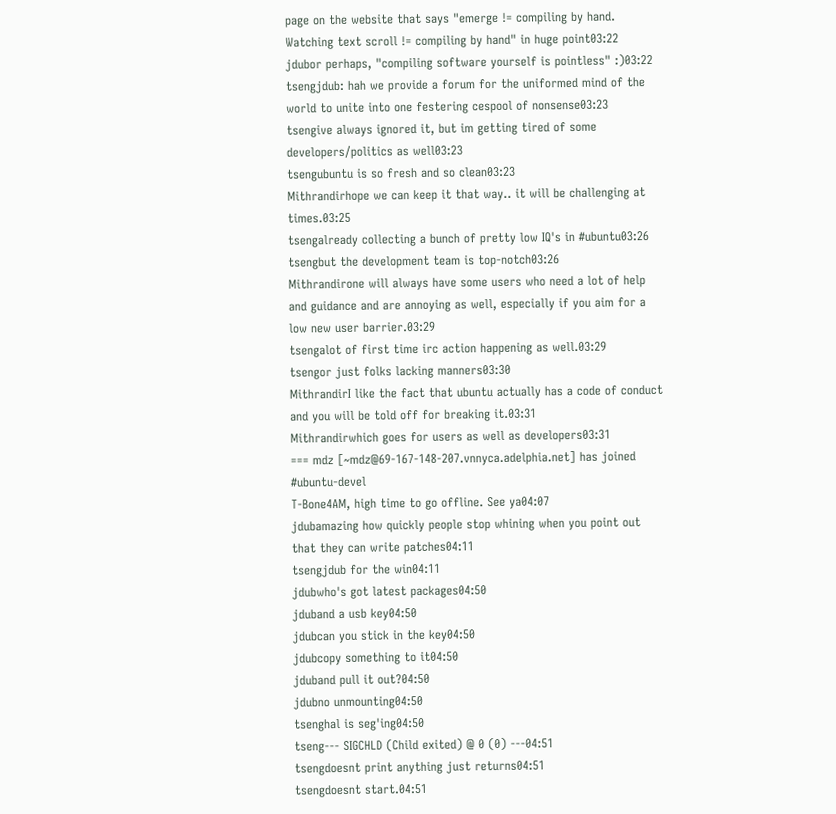page on the website that says "emerge != compiling by hand. Watching text scroll != compiling by hand" in huge point03:22
jdubor perhaps, "compiling software yourself is pointless" :)03:22
tsengjdub: hah we provide a forum for the uniformed mind of the world to unite into one festering cespool of nonsense03:23
tsengive always ignored it, but im getting tired of some developers/politics as well03:23
tsengubuntu is so fresh and so clean03:23
Mithrandirhope we can keep it that way.. it will be challenging at times.03:25
tsengalready collecting a bunch of pretty low IQ's in #ubuntu03:26
tsengbut the development team is top-notch03:26
Mithrandirone will always have some users who need a lot of help and guidance and are annoying as well, especially if you aim for a low new user barrier.03:29
tsengalot of first time irc action happening as well.03:29
tsengor just folks lacking manners03:30
MithrandirI like the fact that ubuntu actually has a code of conduct and you will be told off for breaking it.03:31
Mithrandirwhich goes for users as well as developers03:31
=== mdz [~mdz@69-167-148-207.vnnyca.adelphia.net] has joined #ubuntu-devel
T-Bone4AM, high time to go offline. See ya04:07
jdubamazing how quickly people stop whining when you point out that they can write patches04:11
tsengjdub for the win04:11
jdubwho's got latest packages04:50
jduband a usb key04:50
jdubcan you stick in the key04:50
jdubcopy something to it04:50
jduband pull it out?04:50
jdubno unmounting04:50
tsenghal is seg'ing04:50
tseng--- SIGCHLD (Child exited) @ 0 (0) ---04:51
tsengdoesnt print anything just returns04:51
tsengdoesnt start.04:51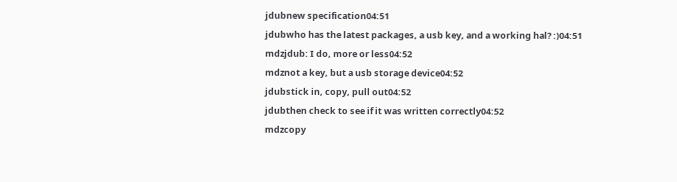jdubnew specification04:51
jdubwho has the latest packages, a usb key, and a working hal? :)04:51
mdzjdub: I do, more or less04:52
mdznot a key, but a usb storage device04:52
jdubstick in, copy, pull out04:52
jdubthen check to see if it was written correctly04:52
mdzcopy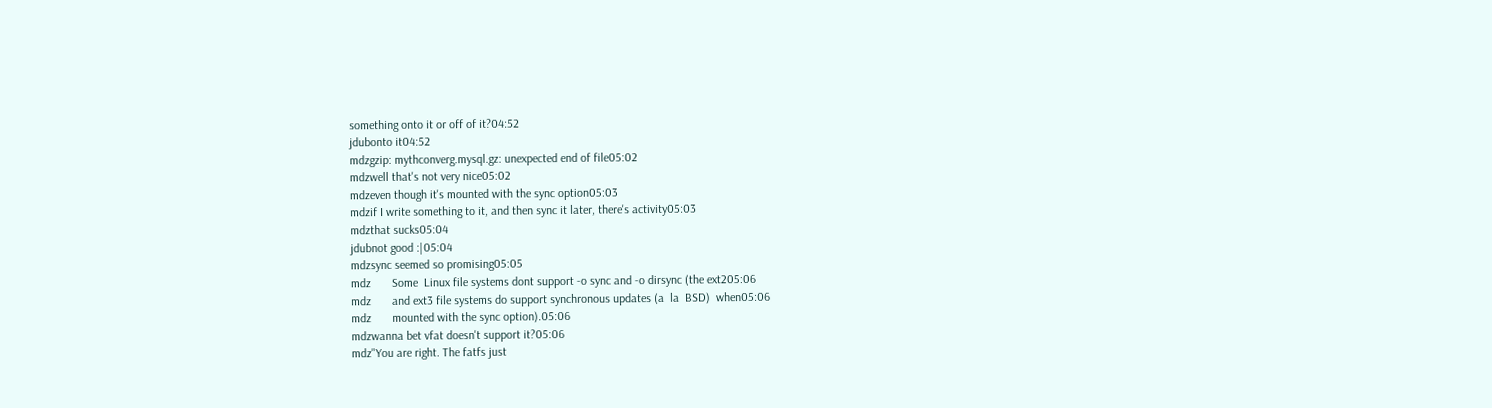something onto it or off of it?04:52
jdubonto it04:52
mdzgzip: mythconverg.mysql.gz: unexpected end of file05:02
mdzwell that's not very nice05:02
mdzeven though it's mounted with the sync option05:03
mdzif I write something to it, and then sync it later, there's activity05:03
mdzthat sucks05:04
jdubnot good :|05:04
mdzsync seemed so promising05:05
mdz       Some  Linux file systems dont support -o sync and -o dirsync (the ext205:06
mdz       and ext3 file systems do support synchronous updates (a  la  BSD)  when05:06
mdz       mounted with the sync option).05:06
mdzwanna bet vfat doesn't support it?05:06
mdz"You are right. The fatfs just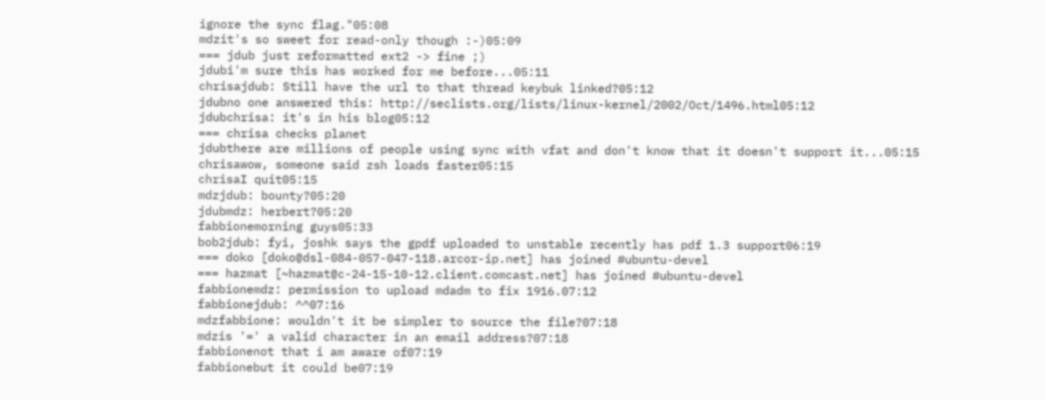ignore the sync flag."05:08
mdzit's so sweet for read-only though :-)05:09
=== jdub just reformatted ext2 -> fine ;)
jdubi'm sure this has worked for me before...05:11
chrisajdub: Still have the url to that thread keybuk linked?05:12
jdubno one answered this: http://seclists.org/lists/linux-kernel/2002/Oct/1496.html05:12
jdubchrisa: it's in his blog05:12
=== chrisa checks planet
jdubthere are millions of people using sync with vfat and don't know that it doesn't support it...05:15
chrisawow, someone said zsh loads faster05:15
chrisaI quit05:15
mdzjdub: bounty?05:20
jdubmdz: herbert?05:20
fabbionemorning guys05:33
bob2jdub: fyi, joshk says the gpdf uploaded to unstable recently has pdf 1.3 support06:19
=== doko [doko@dsl-084-057-047-118.arcor-ip.net] has joined #ubuntu-devel
=== hazmat [~hazmat@c-24-15-10-12.client.comcast.net] has joined #ubuntu-devel
fabbionemdz: permission to upload mdadm to fix 1916.07:12
fabbionejdub: ^^07:16
mdzfabbione: wouldn't it be simpler to source the file?07:18
mdzis '=' a valid character in an email address?07:18
fabbionenot that i am aware of07:19
fabbionebut it could be07:19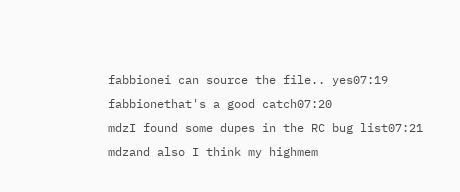fabbionei can source the file.. yes07:19
fabbionethat's a good catch07:20
mdzI found some dupes in the RC bug list07:21
mdzand also I think my highmem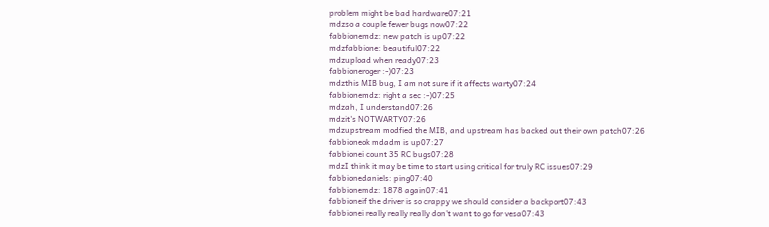problem might be bad hardware07:21
mdzso a couple fewer bugs now07:22
fabbionemdz: new patch is up07:22
mdzfabbione: beautiful07:22
mdzupload when ready07:23
fabbioneroger :-)07:23
mdzthis MIB bug, I am not sure if it affects warty07:24
fabbionemdz: right a sec :-)07:25
mdzah, I understand07:26
mdzit's NOTWARTY07:26
mdzupstream modfied the MIB, and upstream has backed out their own patch07:26
fabbioneok mdadm is up07:27
fabbionei count 35 RC bugs07:28
mdzI think it may be time to start using critical for truly RC issues07:29
fabbionedaniels: ping07:40
fabbionemdz: 1878 again07:41
fabbioneif the driver is so crappy we should consider a backport07:43
fabbionei really really really don't want to go for vesa07:43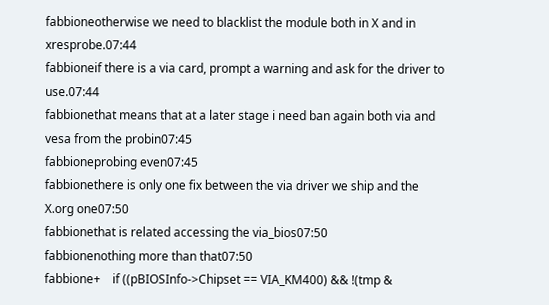fabbioneotherwise we need to blacklist the module both in X and in xresprobe.07:44
fabbioneif there is a via card, prompt a warning and ask for the driver to use.07:44
fabbionethat means that at a later stage i need ban again both via and vesa from the probin07:45
fabbioneprobing even07:45
fabbionethere is only one fix between the via driver we ship and the X.org one07:50
fabbionethat is related accessing the via_bios07:50
fabbionenothing more than that07:50
fabbione+    if ((pBIOSInfo->Chipset == VIA_KM400) && !(tmp &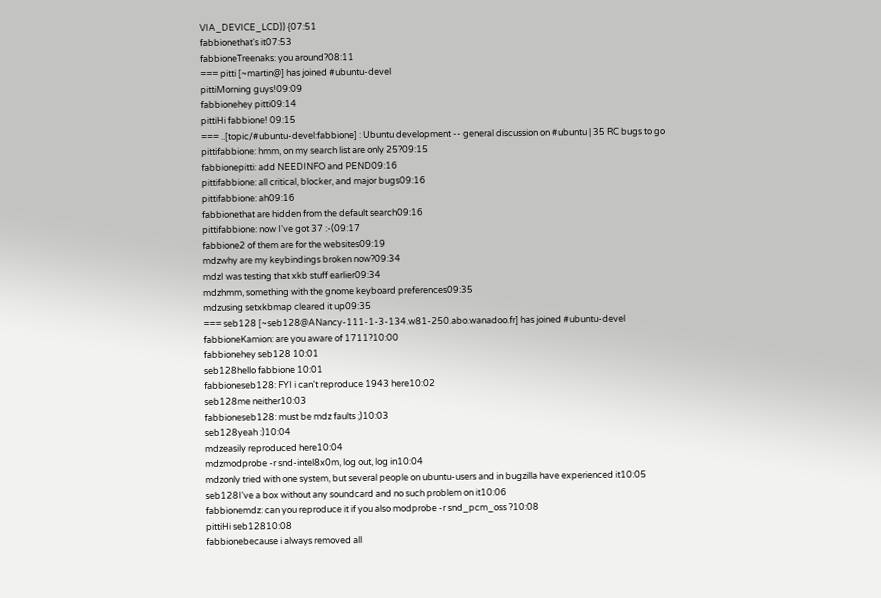VIA_DEVICE_LCD)) {07:51
fabbionethat's it07:53
fabbioneTreenaks: you around?08:11
=== pitti [~martin@] has joined #ubuntu-devel
pittiMorning guys!09:09
fabbionehey pitti09:14
pittiHi fabbione! 09:15
=== ..[topic/#ubuntu-devel:fabbione] : Ubuntu development -- general discussion on #ubuntu | 35 RC bugs to go
pittifabbione: hmm, on my search list are only 25?09:15
fabbionepitti: add NEEDINFO and PEND09:16
pittifabbione: all critical, blocker, and major bugs09:16
pittifabbione: ah09:16
fabbionethat are hidden from the default search09:16
pittifabbione: now I've got 37 :-(09:17
fabbione2 of them are for the websites09:19
mdzwhy are my keybindings broken now?09:34
mdzI was testing that xkb stuff earlier09:34
mdzhmm, something with the gnome keyboard preferences09:35
mdzusing setxkbmap cleared it up09:35
=== seb128 [~seb128@ANancy-111-1-3-134.w81-250.abo.wanadoo.fr] has joined #ubuntu-devel
fabbioneKamion: are you aware of 1711?10:00
fabbionehey seb128 10:01
seb128hello fabbione 10:01
fabbioneseb128: FYI i can't reproduce 1943 here10:02
seb128me neither10:03
fabbioneseb128: must be mdz faults ;)10:03
seb128yeah :)10:04
mdzeasily reproduced here10:04
mdzmodprobe -r snd-intel8x0m, log out, log in10:04
mdzonly tried with one system, but several people on ubuntu-users and in bugzilla have experienced it10:05
seb128I've a box without any soundcard and no such problem on it10:06
fabbionemdz: can you reproduce it if you also modprobe -r snd_pcm_oss ?10:08
pittiHi seb12810:08
fabbionebecause i always removed all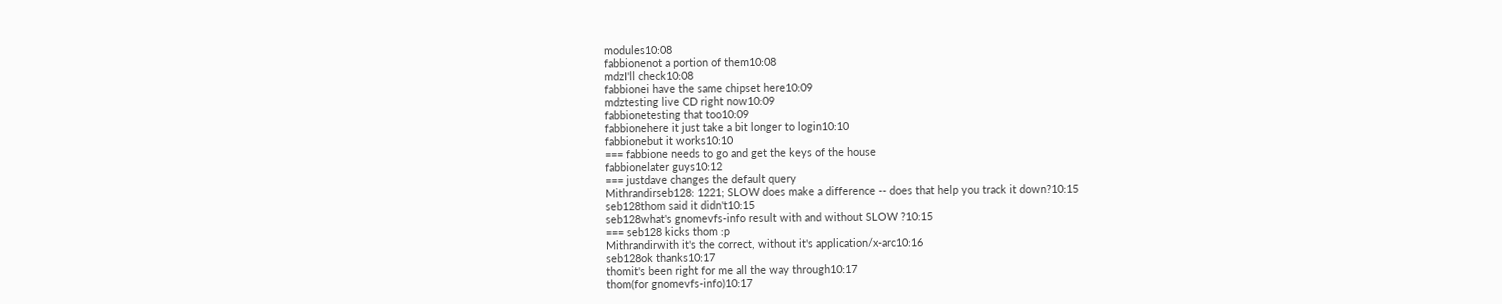modules10:08
fabbionenot a portion of them10:08
mdzI'll check10:08
fabbionei have the same chipset here10:09
mdztesting live CD right now10:09
fabbionetesting that too10:09
fabbionehere it just take a bit longer to login10:10
fabbionebut it works10:10
=== fabbione needs to go and get the keys of the house
fabbionelater guys10:12
=== justdave changes the default query
Mithrandirseb128: 1221; SLOW does make a difference -- does that help you track it down?10:15
seb128thom said it didn't10:15
seb128what's gnomevfs-info result with and without SLOW ?10:15
=== seb128 kicks thom :p
Mithrandirwith it's the correct, without it's application/x-arc10:16
seb128ok thanks10:17
thomit's been right for me all the way through10:17
thom(for gnomevfs-info)10:17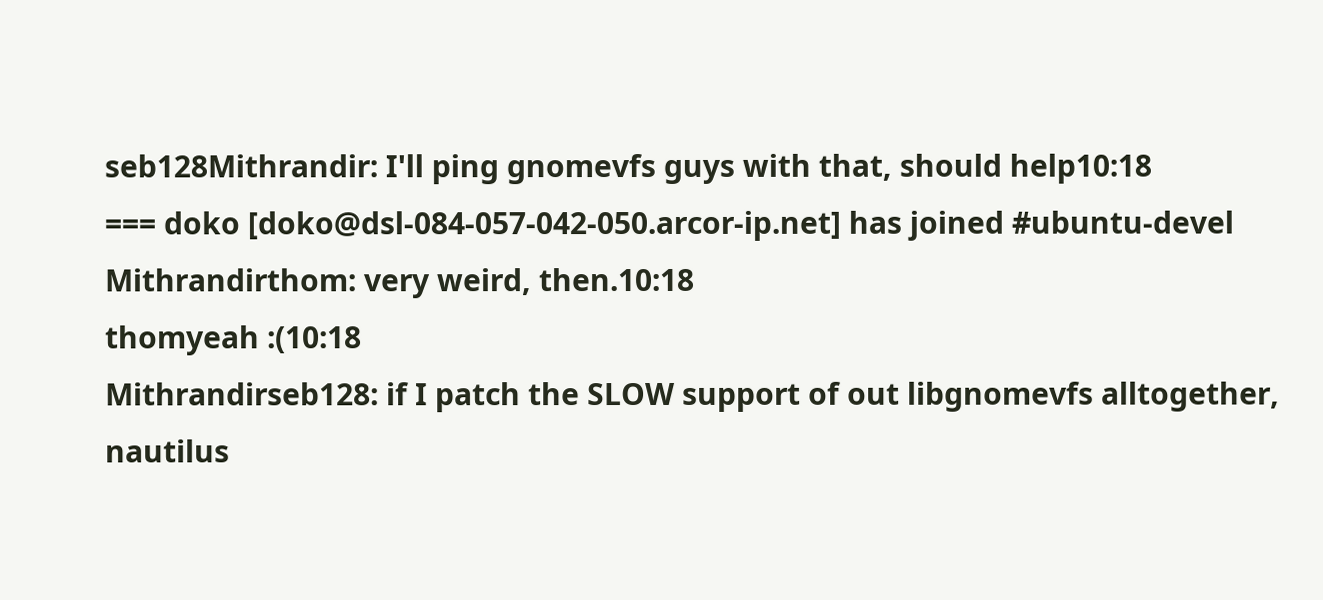seb128Mithrandir: I'll ping gnomevfs guys with that, should help10:18
=== doko [doko@dsl-084-057-042-050.arcor-ip.net] has joined #ubuntu-devel
Mithrandirthom: very weird, then.10:18
thomyeah :(10:18
Mithrandirseb128: if I patch the SLOW support of out libgnomevfs alltogether, nautilus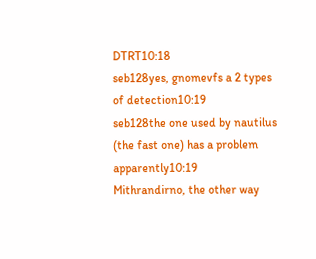DTRT10:18
seb128yes, gnomevfs a 2 types of detection10:19
seb128the one used by nautilus (the fast one) has a problem apparently10:19
Mithrandirno, the other way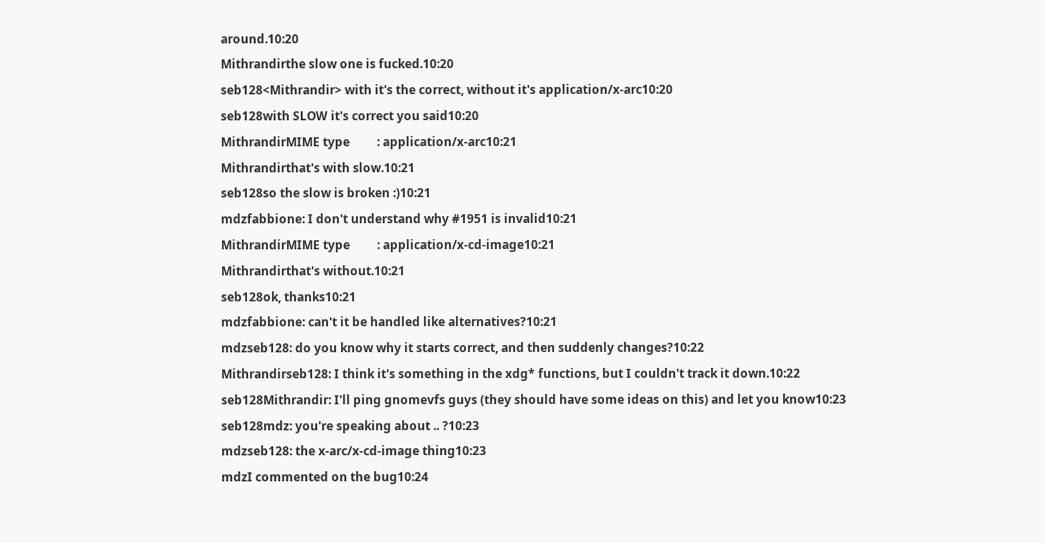around.10:20
Mithrandirthe slow one is fucked.10:20
seb128<Mithrandir> with it's the correct, without it's application/x-arc10:20
seb128with SLOW it's correct you said10:20
MithrandirMIME type         : application/x-arc10:21
Mithrandirthat's with slow.10:21
seb128so the slow is broken :)10:21
mdzfabbione: I don't understand why #1951 is invalid10:21
MithrandirMIME type         : application/x-cd-image10:21
Mithrandirthat's without.10:21
seb128ok, thanks10:21
mdzfabbione: can't it be handled like alternatives?10:21
mdzseb128: do you know why it starts correct, and then suddenly changes?10:22
Mithrandirseb128: I think it's something in the xdg* functions, but I couldn't track it down.10:22
seb128Mithrandir: I'll ping gnomevfs guys (they should have some ideas on this) and let you know10:23
seb128mdz: you're speaking about .. ?10:23
mdzseb128: the x-arc/x-cd-image thing10:23
mdzI commented on the bug10:24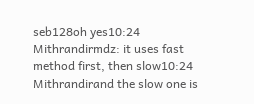seb128oh yes10:24
Mithrandirmdz: it uses fast method first, then slow10:24
Mithrandirand the slow one is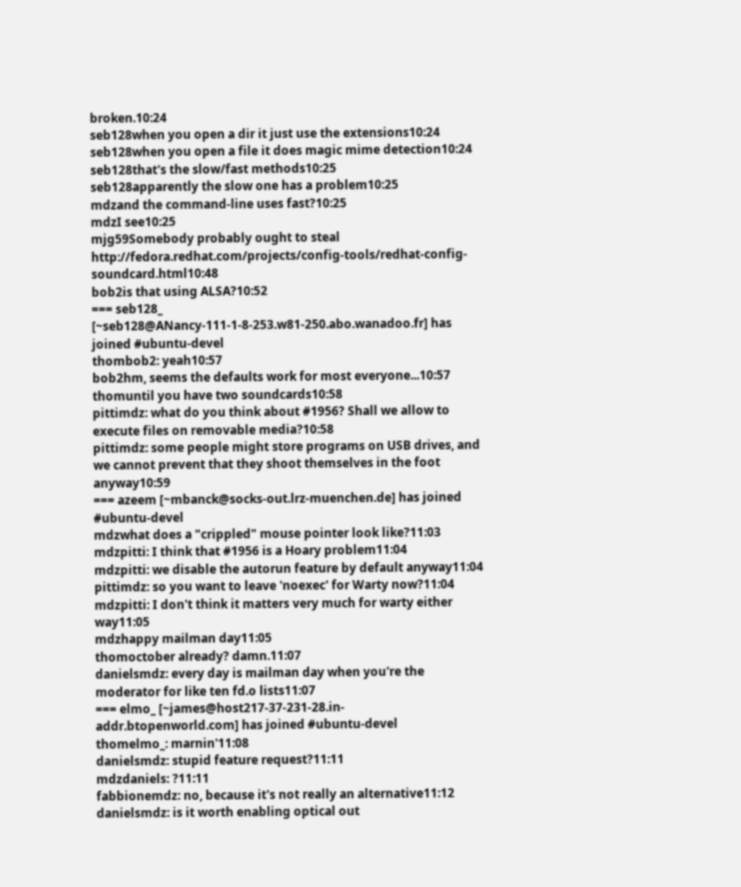broken.10:24
seb128when you open a dir it just use the extensions10:24
seb128when you open a file it does magic mime detection10:24
seb128that's the slow/fast methods10:25
seb128apparently the slow one has a problem10:25
mdzand the command-line uses fast?10:25
mdzI see10:25
mjg59Somebody probably ought to steal http://fedora.redhat.com/projects/config-tools/redhat-config-soundcard.html10:48
bob2is that using ALSA?10:52
=== seb128_ [~seb128@ANancy-111-1-8-253.w81-250.abo.wanadoo.fr] has joined #ubuntu-devel
thombob2: yeah10:57
bob2hm, seems the defaults work for most everyone...10:57
thomuntil you have two soundcards10:58
pittimdz: what do you think about #1956? Shall we allow to execute files on removable media?10:58
pittimdz: some people might store programs on USB drives, and we cannot prevent that they shoot themselves in the foot anyway10:59
=== azeem [~mbanck@socks-out.lrz-muenchen.de] has joined #ubuntu-devel
mdzwhat does a "crippled" mouse pointer look like?11:03
mdzpitti: I think that #1956 is a Hoary problem11:04
mdzpitti: we disable the autorun feature by default anyway11:04
pittimdz: so you want to leave 'noexec' for Warty now?11:04
mdzpitti: I don't think it matters very much for warty either way11:05
mdzhappy mailman day11:05
thomoctober already? damn.11:07
danielsmdz: every day is mailman day when you're the moderator for like ten fd.o lists11:07
=== elmo_ [~james@host217-37-231-28.in-addr.btopenworld.com] has joined #ubuntu-devel
thomelmo_: marnin'11:08
danielsmdz: stupid feature request?11:11
mdzdaniels: ?11:11
fabbionemdz: no, because it's not really an alternative11:12
danielsmdz: is it worth enabling optical out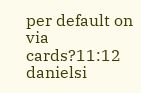per default on via cards?11:12
danielsi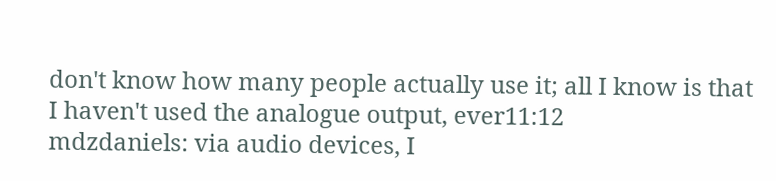don't know how many people actually use it; all I know is that I haven't used the analogue output, ever11:12
mdzdaniels: via audio devices, I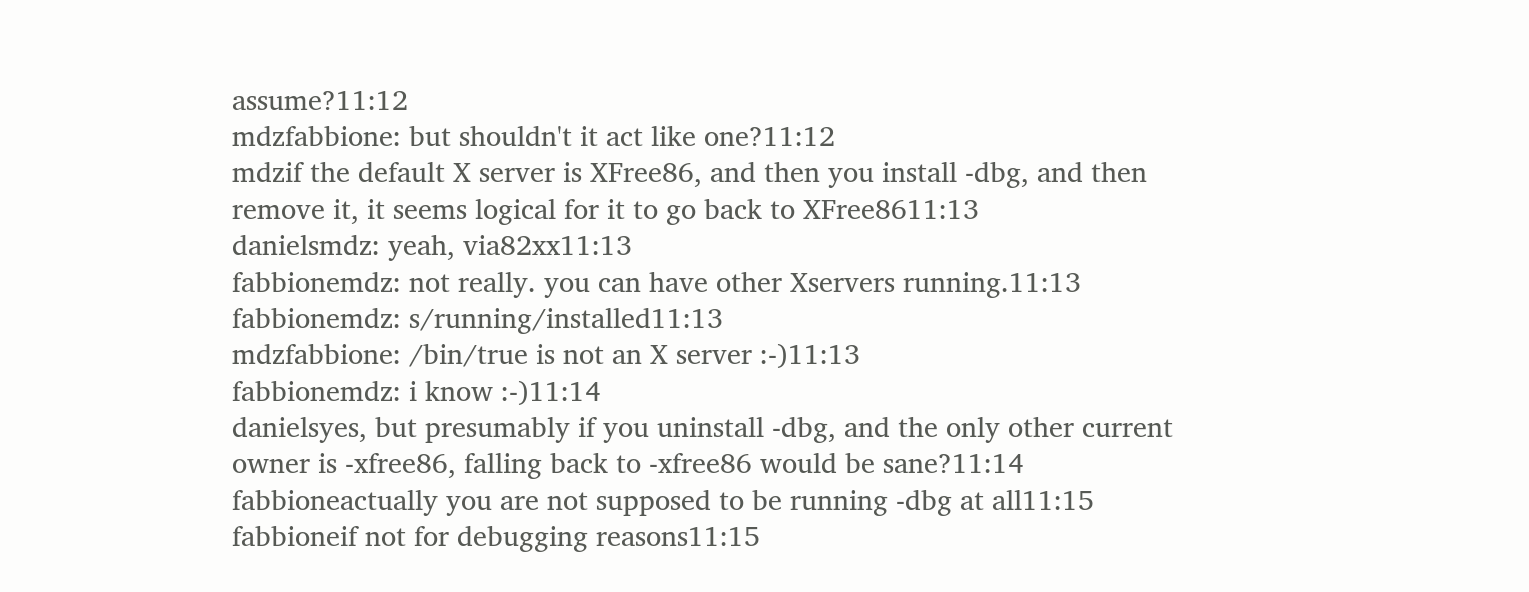assume?11:12
mdzfabbione: but shouldn't it act like one?11:12
mdzif the default X server is XFree86, and then you install -dbg, and then remove it, it seems logical for it to go back to XFree8611:13
danielsmdz: yeah, via82xx11:13
fabbionemdz: not really. you can have other Xservers running.11:13
fabbionemdz: s/running/installed11:13
mdzfabbione: /bin/true is not an X server :-)11:13
fabbionemdz: i know :-)11:14
danielsyes, but presumably if you uninstall -dbg, and the only other current owner is -xfree86, falling back to -xfree86 would be sane?11:14
fabbioneactually you are not supposed to be running -dbg at all11:15
fabbioneif not for debugging reasons11:15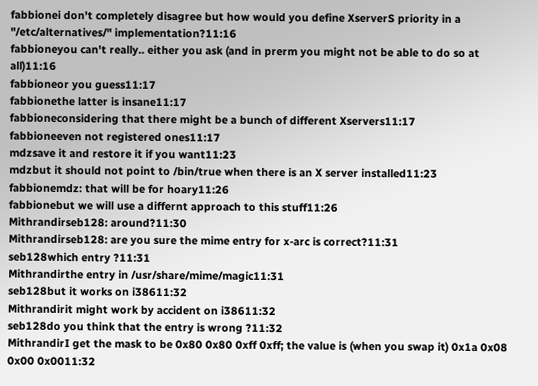fabbionei don't completely disagree but how would you define XserverS priority in a "/etc/alternatives/" implementation?11:16
fabbioneyou can't really.. either you ask (and in prerm you might not be able to do so at all)11:16
fabbioneor you guess11:17
fabbionethe latter is insane11:17
fabbioneconsidering that there might be a bunch of different Xservers11:17
fabbioneeven not registered ones11:17
mdzsave it and restore it if you want11:23
mdzbut it should not point to /bin/true when there is an X server installed11:23
fabbionemdz: that will be for hoary11:26
fabbionebut we will use a differnt approach to this stuff11:26
Mithrandirseb128: around?11:30
Mithrandirseb128: are you sure the mime entry for x-arc is correct?11:31
seb128which entry ?11:31
Mithrandirthe entry in /usr/share/mime/magic11:31
seb128but it works on i38611:32
Mithrandirit might work by accident on i38611:32
seb128do you think that the entry is wrong ?11:32
MithrandirI get the mask to be 0x80 0x80 0xff 0xff; the value is (when you swap it) 0x1a 0x08 0x00 0x0011:32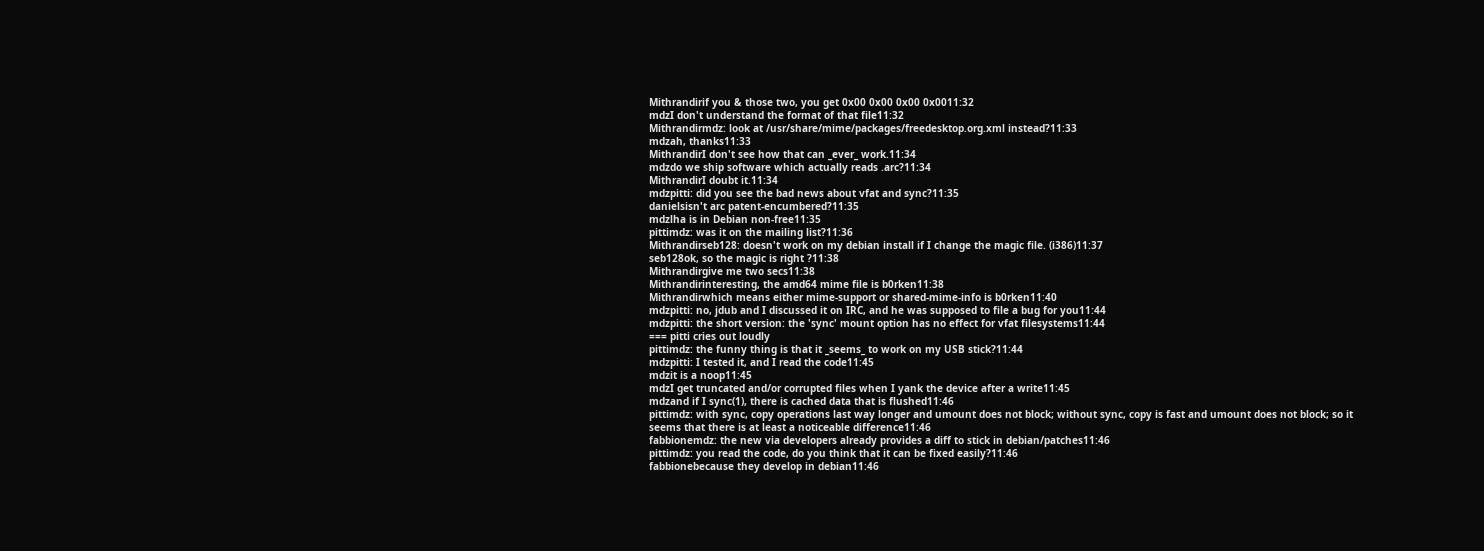Mithrandirif you & those two, you get 0x00 0x00 0x00 0x0011:32
mdzI don't understand the format of that file11:32
Mithrandirmdz: look at /usr/share/mime/packages/freedesktop.org.xml instead?11:33
mdzah, thanks11:33
MithrandirI don't see how that can _ever_ work.11:34
mdzdo we ship software which actually reads .arc?11:34
MithrandirI doubt it.11:34
mdzpitti: did you see the bad news about vfat and sync?11:35
danielsisn't arc patent-encumbered?11:35
mdzlha is in Debian non-free11:35
pittimdz: was it on the mailing list?11:36
Mithrandirseb128: doesn't work on my debian install if I change the magic file. (i386)11:37
seb128ok, so the magic is right ?11:38
Mithrandirgive me two secs11:38
Mithrandirinteresting, the amd64 mime file is b0rken11:38
Mithrandirwhich means either mime-support or shared-mime-info is b0rken11:40
mdzpitti: no, jdub and I discussed it on IRC, and he was supposed to file a bug for you11:44
mdzpitti: the short version: the 'sync' mount option has no effect for vfat filesystems11:44
=== pitti cries out loudly
pittimdz: the funny thing is that it _seems_ to work on my USB stick?11:44
mdzpitti: I tested it, and I read the code11:45
mdzit is a noop11:45
mdzI get truncated and/or corrupted files when I yank the device after a write11:45
mdzand if I sync(1), there is cached data that is flushed11:46
pittimdz: with sync, copy operations last way longer and umount does not block; without sync, copy is fast and umount does not block; so it seems that there is at least a noticeable difference11:46
fabbionemdz: the new via developers already provides a diff to stick in debian/patches11:46
pittimdz: you read the code, do you think that it can be fixed easily?11:46
fabbionebecause they develop in debian11:46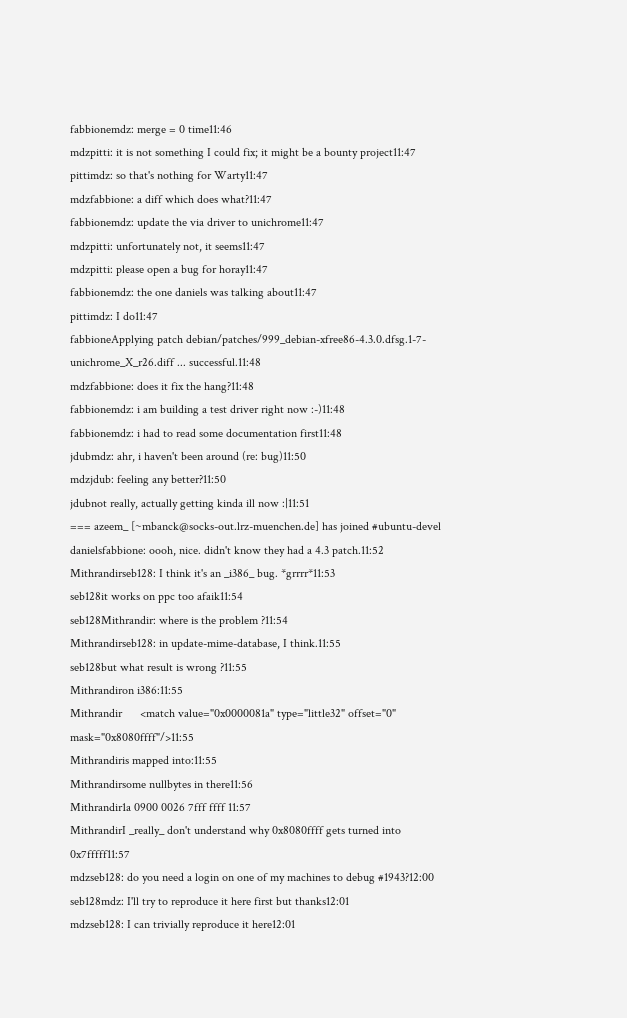fabbionemdz: merge = 0 time11:46
mdzpitti: it is not something I could fix; it might be a bounty project11:47
pittimdz: so that's nothing for Warty11:47
mdzfabbione: a diff which does what?11:47
fabbionemdz: update the via driver to unichrome11:47
mdzpitti: unfortunately not, it seems11:47
mdzpitti: please open a bug for horay11:47
fabbionemdz: the one daniels was talking about11:47
pittimdz: I do11:47
fabbioneApplying patch debian/patches/999_debian-xfree86-4.3.0.dfsg.1-7-unichrome_X_r26.diff ... successful.11:48
mdzfabbione: does it fix the hang?11:48
fabbionemdz: i am building a test driver right now :-)11:48
fabbionemdz: i had to read some documentation first11:48
jdubmdz: ahr, i haven't been around (re: bug)11:50
mdzjdub: feeling any better?11:50
jdubnot really, actually getting kinda ill now :|11:51
=== azeem_ [~mbanck@socks-out.lrz-muenchen.de] has joined #ubuntu-devel
danielsfabbione: oooh, nice. didn't know they had a 4.3 patch.11:52
Mithrandirseb128: I think it's an _i386_ bug. *grrrr*11:53
seb128it works on ppc too afaik11:54
seb128Mithrandir: where is the problem ?11:54
Mithrandirseb128: in update-mime-database, I think.11:55
seb128but what result is wrong ?11:55
Mithrandiron i386:11:55
Mithrandir      <match value="0x0000081a" type="little32" offset="0" mask="0x8080ffff"/>11:55
Mithrandiris mapped into:11:55
Mithrandirsome nullbytes in there11:56
Mithrandir1a 0900 0026 7fff ffff 11:57
MithrandirI _really_ don't understand why 0x8080ffff gets turned into 0x7fffff11:57
mdzseb128: do you need a login on one of my machines to debug #1943?12:00
seb128mdz: I'll try to reproduce it here first but thanks12:01
mdzseb128: I can trivially reproduce it here12:01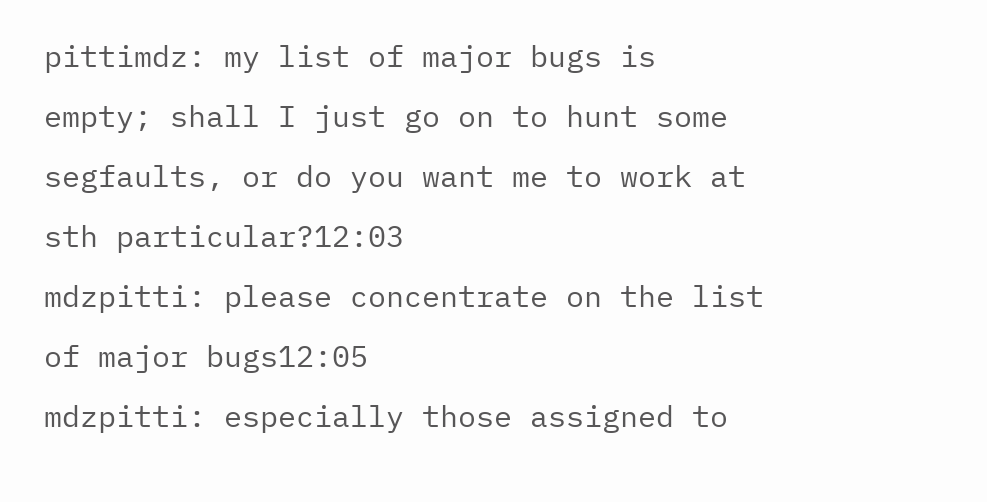pittimdz: my list of major bugs is empty; shall I just go on to hunt some segfaults, or do you want me to work at sth particular?12:03
mdzpitti: please concentrate on the list of major bugs12:05
mdzpitti: especially those assigned to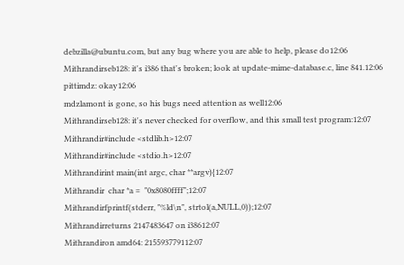debzilla@ubuntu.com, but any bug where you are able to help, please do12:06
Mithrandirseb128: it's i386 that's broken; look at update-mime-database.c, line 841.12:06
pittimdz: okay12:06
mdzlamont is gone, so his bugs need attention as well12:06
Mithrandirseb128: it's never checked for overflow, and this small test program:12:07
Mithrandir#include <stdlib.h>12:07
Mithrandir#include <stdio.h>12:07
Mithrandirint main(int argc, char **argv){12:07
Mithrandir  char *a =  "0x8080ffff";12:07
Mithrandirfprintf(stderr, "%ld\n", strtol(a,NULL,0));12:07
Mithrandirreturns 2147483647 on i38612:07
Mithrandiron amd64: 215593779112:07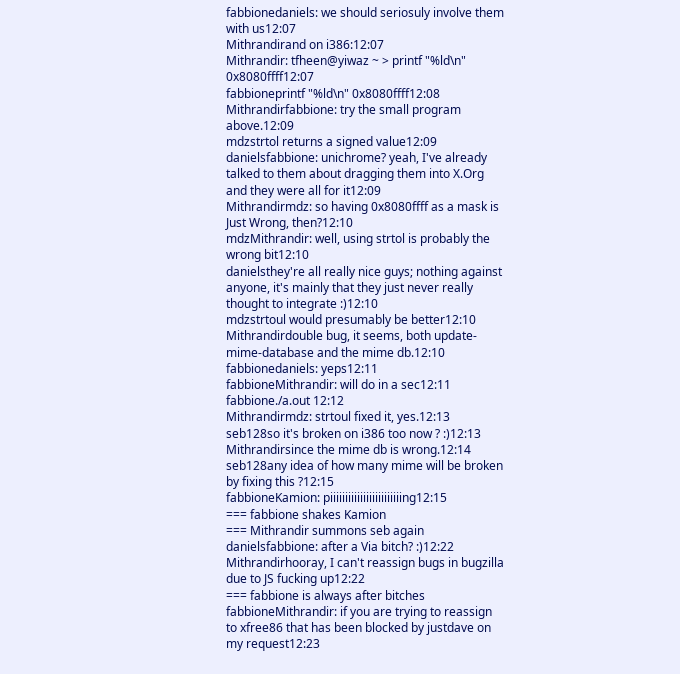fabbionedaniels: we should seriosuly involve them with us12:07
Mithrandirand on i386:12:07
Mithrandir: tfheen@yiwaz ~ > printf "%ld\n" 0x8080ffff12:07
fabbioneprintf "%ld\n" 0x8080ffff12:08
Mithrandirfabbione: try the small program above.12:09
mdzstrtol returns a signed value12:09
danielsfabbione: unichrome? yeah, I've already talked to them about dragging them into X.Org and they were all for it12:09
Mithrandirmdz: so having 0x8080ffff as a mask is Just Wrong, then?12:10
mdzMithrandir: well, using strtol is probably the wrong bit12:10
danielsthey're all really nice guys; nothing against anyone, it's mainly that they just never really thought to integrate :)12:10
mdzstrtoul would presumably be better12:10
Mithrandirdouble bug, it seems, both update-mime-database and the mime db.12:10
fabbionedaniels: yeps12:11
fabbioneMithrandir: will do in a sec12:11
fabbione./a.out 12:12
Mithrandirmdz: strtoul fixed it, yes.12:13
seb128so it's broken on i386 too now ? :)12:13
Mithrandirsince the mime db is wrong.12:14
seb128any idea of how many mime will be broken by fixing this ?12:15
fabbioneKamion: piiiiiiiiiiiiiiiiiiiiiiiing12:15
=== fabbione shakes Kamion
=== Mithrandir summons seb again
danielsfabbione: after a Via bitch? :)12:22
Mithrandirhooray, I can't reassign bugs in bugzilla due to JS fucking up12:22
=== fabbione is always after bitches
fabbioneMithrandir: if you are trying to reassign to xfree86 that has been blocked by justdave on my request12:23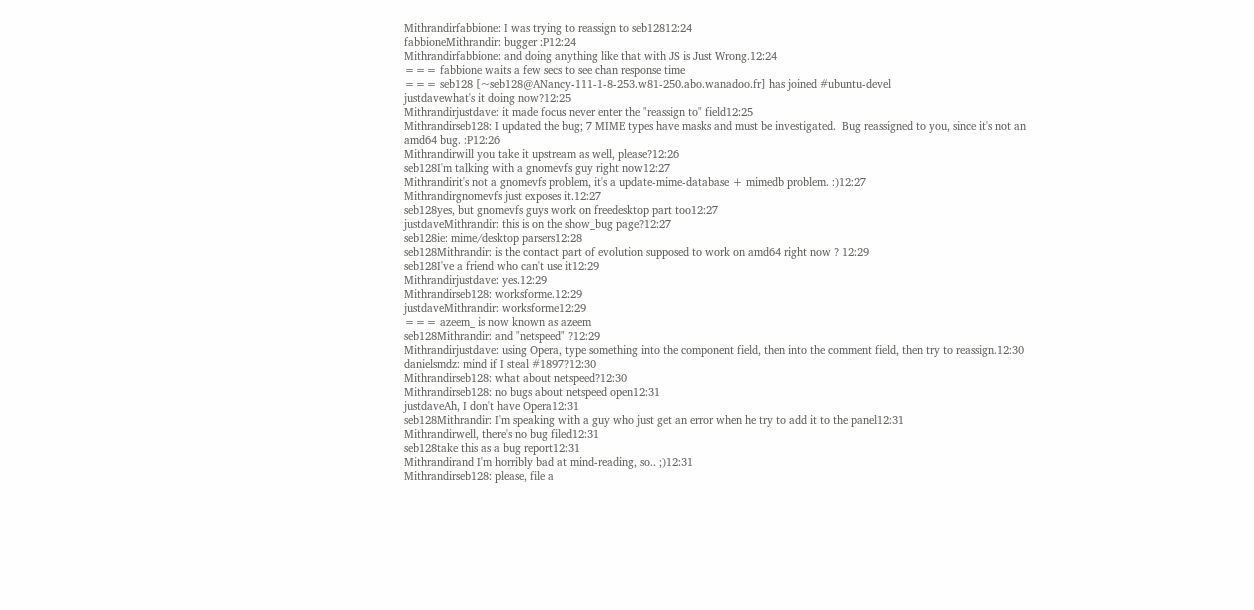Mithrandirfabbione: I was trying to reassign to seb12812:24
fabbioneMithrandir: bugger :P12:24
Mithrandirfabbione: and doing anything like that with JS is Just Wrong.12:24
=== fabbione waits a few secs to see chan response time
=== seb128 [~seb128@ANancy-111-1-8-253.w81-250.abo.wanadoo.fr] has joined #ubuntu-devel
justdavewhat's it doing now?12:25
Mithrandirjustdave: it made focus never enter the "reassign to" field12:25
Mithrandirseb128: I updated the bug; 7 MIME types have masks and must be investigated.  Bug reassigned to you, since it's not an amd64 bug. :P12:26
Mithrandirwill you take it upstream as well, please?12:26
seb128I'm talking with a gnomevfs guy right now12:27
Mithrandirit's not a gnomevfs problem, it's a update-mime-database + mimedb problem. :)12:27
Mithrandirgnomevfs just exposes it.12:27
seb128yes, but gnomevfs guys work on freedesktop part too12:27
justdaveMithrandir: this is on the show_bug page?12:27
seb128ie: mime/desktop parsers12:28
seb128Mithrandir: is the contact part of evolution supposed to work on amd64 right now ? 12:29
seb128I've a friend who can't use it12:29
Mithrandirjustdave: yes.12:29
Mithrandirseb128: worksforme.12:29
justdaveMithrandir: worksforme12:29
=== azeem_ is now known as azeem
seb128Mithrandir: and "netspeed" ?12:29
Mithrandirjustdave: using Opera, type something into the component field, then into the comment field, then try to reassign.12:30
danielsmdz: mind if I steal #1897?12:30
Mithrandirseb128: what about netspeed?12:30
Mithrandirseb128: no bugs about netspeed open12:31
justdaveAh, I don't have Opera12:31
seb128Mithrandir: I'm speaking with a guy who just get an error when he try to add it to the panel12:31
Mithrandirwell, there's no bug filed12:31
seb128take this as a bug report12:31
Mithrandirand I'm horribly bad at mind-reading, so.. ;)12:31
Mithrandirseb128: please, file a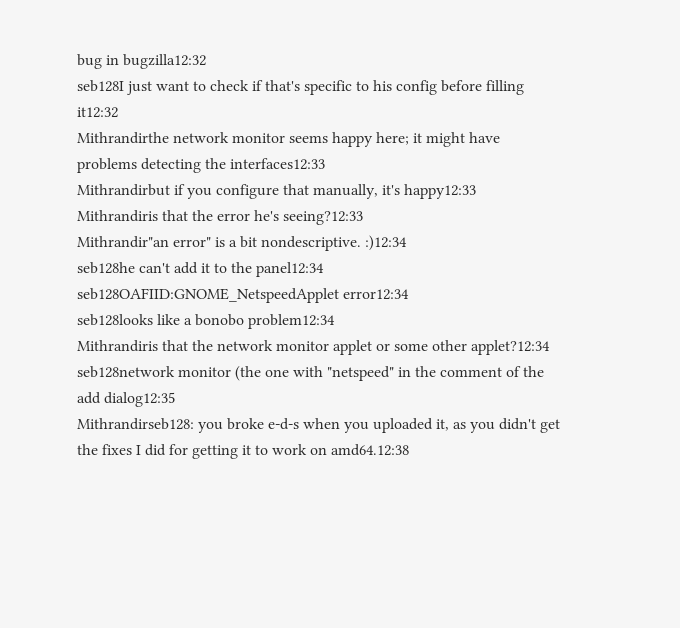bug in bugzilla12:32
seb128I just want to check if that's specific to his config before filling it12:32
Mithrandirthe network monitor seems happy here; it might have problems detecting the interfaces12:33
Mithrandirbut if you configure that manually, it's happy12:33
Mithrandiris that the error he's seeing?12:33
Mithrandir"an error" is a bit nondescriptive. :)12:34
seb128he can't add it to the panel12:34
seb128OAFIID:GNOME_NetspeedApplet error12:34
seb128looks like a bonobo problem12:34
Mithrandiris that the network monitor applet or some other applet?12:34
seb128network monitor (the one with "netspeed" in the comment of the add dialog12:35
Mithrandirseb128: you broke e-d-s when you uploaded it, as you didn't get the fixes I did for getting it to work on amd64.12:38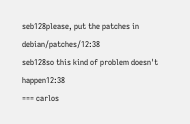seb128please, put the patches in debian/patches/12:38
seb128so this kind of problem doesn't happen12:38
=== carlos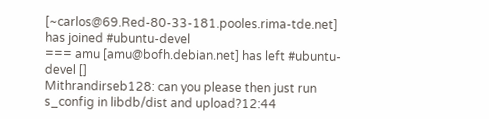[~carlos@69.Red-80-33-181.pooles.rima-tde.net] has joined #ubuntu-devel
=== amu [amu@bofh.debian.net] has left #ubuntu-devel []
Mithrandirseb128: can you please then just run s_config in libdb/dist and upload?12:44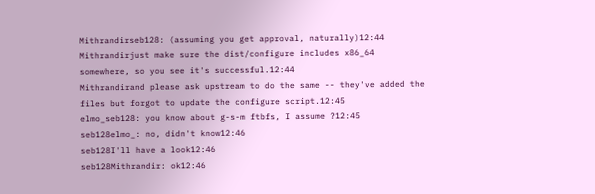Mithrandirseb128: (assuming you get approval, naturally)12:44
Mithrandirjust make sure the dist/configure includes x86_64 somewhere, so you see it's successful.12:44
Mithrandirand please ask upstream to do the same -- they've added the files but forgot to update the configure script.12:45
elmo_seb128: you know about g-s-m ftbfs, I assume ?12:45
seb128elmo_: no, didn't know12:46
seb128I'll have a look12:46
seb128Mithrandir: ok12:46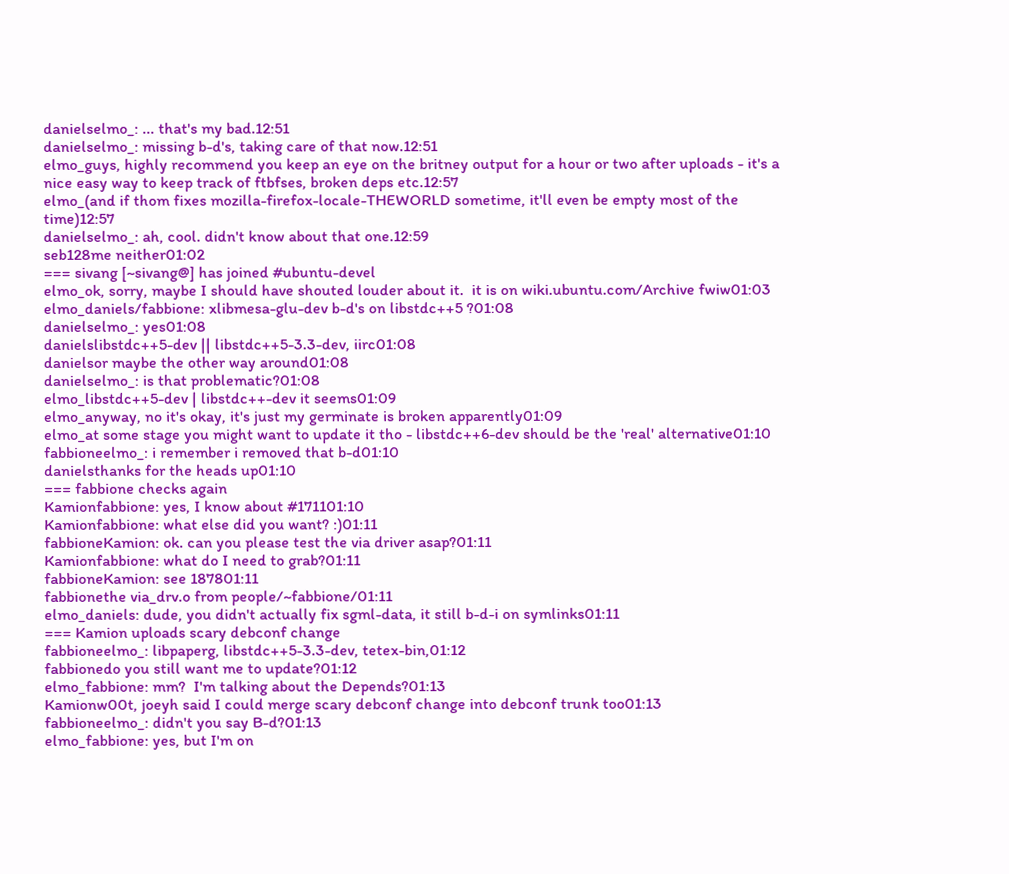danielselmo_: ... that's my bad.12:51
danielselmo_: missing b-d's, taking care of that now.12:51
elmo_guys, highly recommend you keep an eye on the britney output for a hour or two after uploads - it's a nice easy way to keep track of ftbfses, broken deps etc.12:57
elmo_(and if thom fixes mozilla-firefox-locale-THEWORLD sometime, it'll even be empty most of the time)12:57
danielselmo_: ah, cool. didn't know about that one.12:59
seb128me neither01:02
=== sivang [~sivang@] has joined #ubuntu-devel
elmo_ok, sorry, maybe I should have shouted louder about it.  it is on wiki.ubuntu.com/Archive fwiw01:03
elmo_daniels/fabbione: xlibmesa-glu-dev b-d's on libstdc++5 ?01:08
danielselmo_: yes01:08
danielslibstdc++5-dev || libstdc++5-3.3-dev, iirc01:08
danielsor maybe the other way around01:08
danielselmo_: is that problematic?01:08
elmo_libstdc++5-dev | libstdc++-dev it seems01:09
elmo_anyway, no it's okay, it's just my germinate is broken apparently01:09
elmo_at some stage you might want to update it tho - libstdc++6-dev should be the 'real' alternative01:10
fabbioneelmo_: i remember i removed that b-d01:10
danielsthanks for the heads up01:10
=== fabbione checks again
Kamionfabbione: yes, I know about #171101:10
Kamionfabbione: what else did you want? :)01:11
fabbioneKamion: ok. can you please test the via driver asap?01:11
Kamionfabbione: what do I need to grab?01:11
fabbioneKamion: see 187801:11
fabbionethe via_drv.o from people/~fabbione/01:11
elmo_daniels: dude, you didn't actually fix sgml-data, it still b-d-i on symlinks01:11
=== Kamion uploads scary debconf change
fabbioneelmo_: libpaperg, libstdc++5-3.3-dev, tetex-bin,01:12
fabbionedo you still want me to update?01:12
elmo_fabbione: mm?  I'm talking about the Depends?01:13
Kamionw00t, joeyh said I could merge scary debconf change into debconf trunk too01:13
fabbioneelmo_: didn't you say B-d?01:13
elmo_fabbione: yes, but I'm on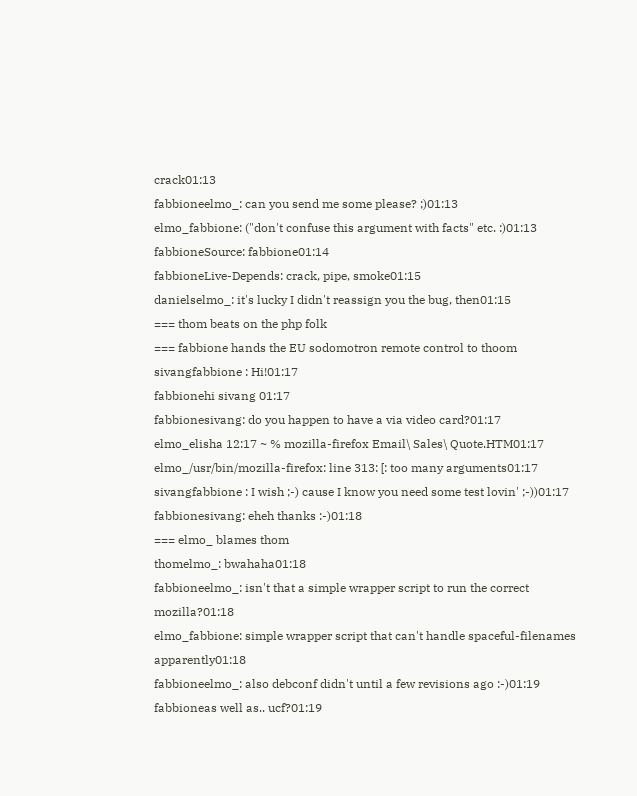crack01:13
fabbioneelmo_: can you send me some please? ;)01:13
elmo_fabbione: ("don't confuse this argument with facts" etc. :)01:13
fabbioneSource: fabbione01:14
fabbioneLive-Depends: crack, pipe, smoke01:15
danielselmo_: it's lucky I didn't reassign you the bug, then01:15
=== thom beats on the php folk
=== fabbione hands the EU sodomotron remote control to thoom
sivangfabbione : Hi!01:17
fabbionehi sivang 01:17
fabbionesivang: do you happen to have a via video card?01:17
elmo_elisha 12:17 ~ % mozilla-firefox Email\ Sales\ Quote.HTM01:17
elmo_/usr/bin/mozilla-firefox: line 313: [: too many arguments01:17
sivangfabbione : I wish ;-) cause I know you need some test lovin' ;-))01:17
fabbionesivang: eheh thanks :-)01:18
=== elmo_ blames thom
thomelmo_: bwahaha01:18
fabbioneelmo_: isn't that a simple wrapper script to run the correct mozilla?01:18
elmo_fabbione: simple wrapper script that can't handle spaceful-filenames apparently01:18
fabbioneelmo_: also debconf didn't until a few revisions ago :-)01:19
fabbioneas well as.. ucf?01:19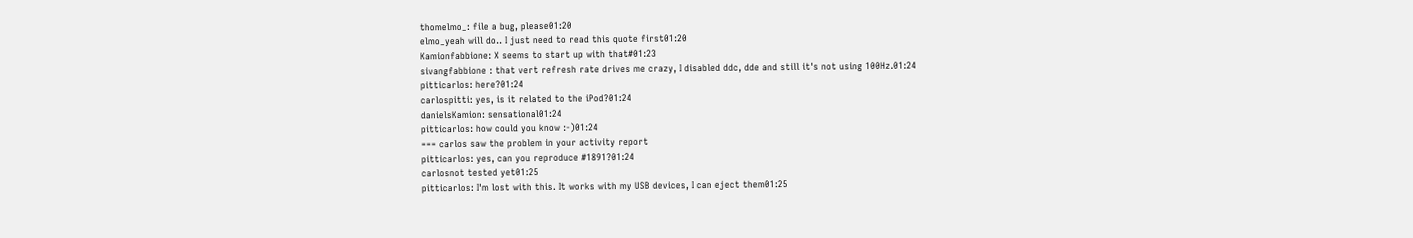thomelmo_: file a bug, please01:20
elmo_yeah will do.. I just need to read this quote first01:20
Kamionfabbione: X seems to start up with that#01:23
sivangfabbione : that vert refresh rate drives me crazy, I disabled ddc, dde and still it's not using 100Hz.01:24
pitticarlos: here?01:24
carlospitti: yes, is it related to the iPod?01:24
danielsKamion: sensational01:24
pitticarlos: how could you know :-)01:24
=== carlos saw the problem in your activity report
pitticarlos: yes, can you reproduce #1891?01:24
carlosnot tested yet01:25
pitticarlos: I'm lost with this. It works with my USB devices, I can eject them01:25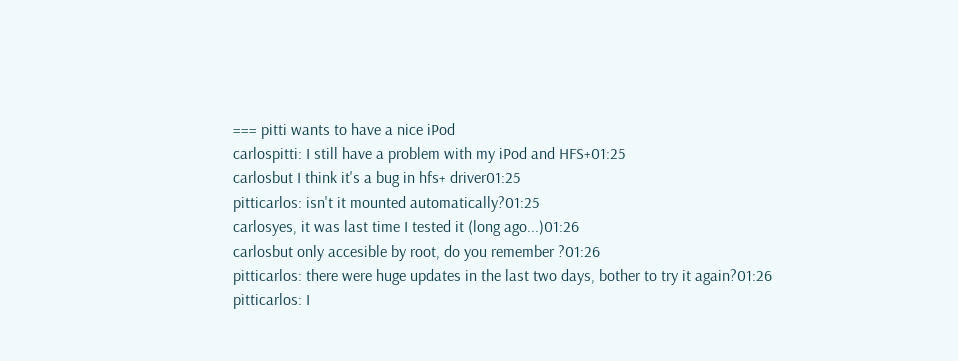=== pitti wants to have a nice iPod
carlospitti: I still have a problem with my iPod and HFS+01:25
carlosbut I think it's a bug in hfs+ driver01:25
pitticarlos: isn't it mounted automatically?01:25
carlosyes, it was last time I tested it (long ago...)01:26
carlosbut only accesible by root, do you remember ?01:26
pitticarlos: there were huge updates in the last two days, bother to try it again?01:26
pitticarlos: I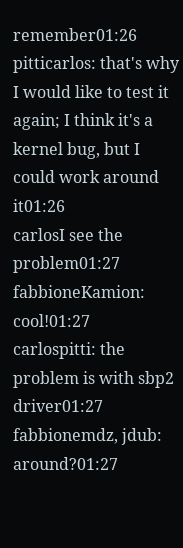remember01:26
pitticarlos: that's why I would like to test it again; I think it's a kernel bug, but I could work around it01:26
carlosI see the problem01:27
fabbioneKamion: cool!01:27
carlospitti: the problem is with sbp2 driver01:27
fabbionemdz, jdub: around?01:27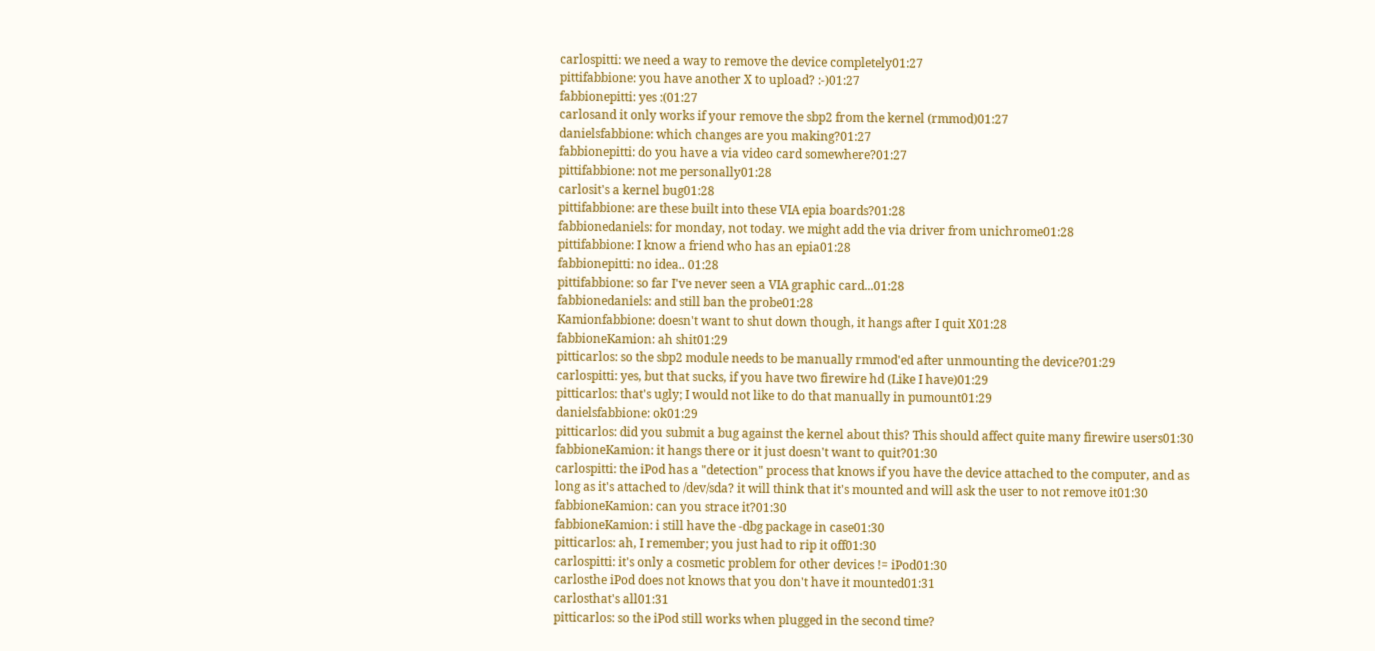carlospitti: we need a way to remove the device completely01:27
pittifabbione: you have another X to upload? :-)01:27
fabbionepitti: yes :(01:27
carlosand it only works if your remove the sbp2 from the kernel (rmmod)01:27
danielsfabbione: which changes are you making?01:27
fabbionepitti: do you have a via video card somewhere?01:27
pittifabbione: not me personally01:28
carlosit's a kernel bug01:28
pittifabbione: are these built into these VIA epia boards?01:28
fabbionedaniels: for monday, not today. we might add the via driver from unichrome01:28
pittifabbione: I know a friend who has an epia01:28
fabbionepitti: no idea.. 01:28
pittifabbione: so far I've never seen a VIA graphic card...01:28
fabbionedaniels: and still ban the probe01:28
Kamionfabbione: doesn't want to shut down though, it hangs after I quit X01:28
fabbioneKamion: ah shit01:29
pitticarlos: so the sbp2 module needs to be manually rmmod'ed after unmounting the device?01:29
carlospitti: yes, but that sucks, if you have two firewire hd (Like I have)01:29
pitticarlos: that's ugly; I would not like to do that manually in pumount01:29
danielsfabbione: ok01:29
pitticarlos: did you submit a bug against the kernel about this? This should affect quite many firewire users01:30
fabbioneKamion: it hangs there or it just doesn't want to quit?01:30
carlospitti: the iPod has a "detection" process that knows if you have the device attached to the computer, and as long as it's attached to /dev/sda? it will think that it's mounted and will ask the user to not remove it01:30
fabbioneKamion: can you strace it?01:30
fabbioneKamion: i still have the -dbg package in case01:30
pitticarlos: ah, I remember; you just had to rip it off01:30
carlospitti: it's only a cosmetic problem for other devices != iPod01:30
carlosthe iPod does not knows that you don't have it mounted01:31
carlosthat's all01:31
pitticarlos: so the iPod still works when plugged in the second time?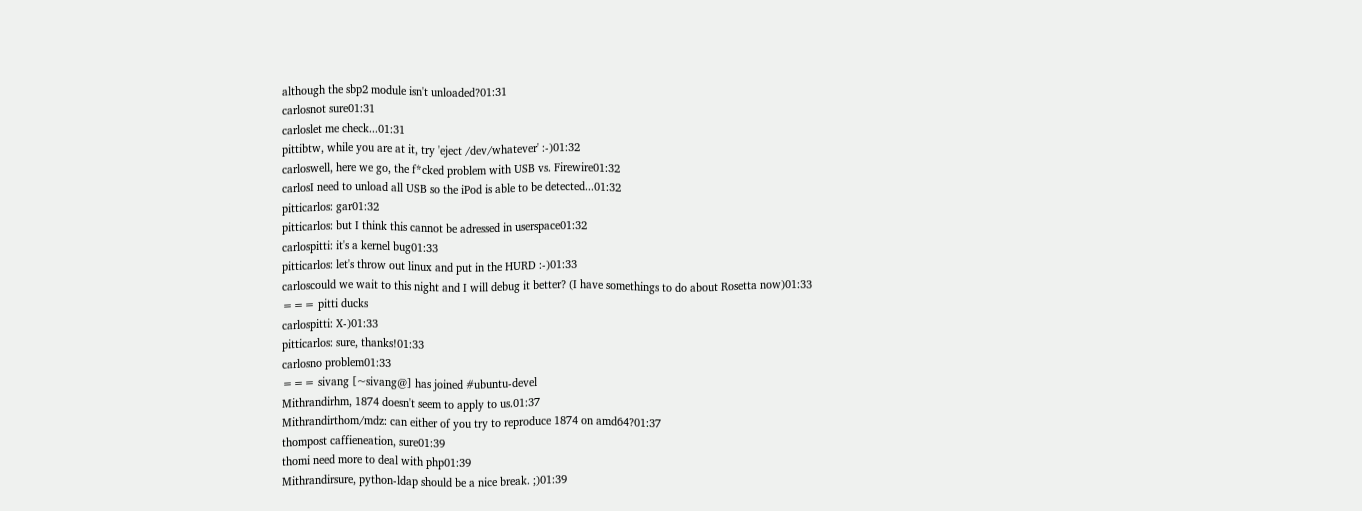although the sbp2 module isn't unloaded?01:31
carlosnot sure01:31
carloslet me check...01:31
pittibtw, while you are at it, try 'eject /dev/whatever' :-)01:32
carloswell, here we go, the f*cked problem with USB vs. Firewire01:32
carlosI need to unload all USB so the iPod is able to be detected...01:32
pitticarlos: gar01:32
pitticarlos: but I think this cannot be adressed in userspace01:32
carlospitti: it's a kernel bug01:33
pitticarlos: let's throw out linux and put in the HURD :-)01:33
carloscould we wait to this night and I will debug it better? (I have somethings to do about Rosetta now)01:33
=== pitti ducks
carlospitti: X-)01:33
pitticarlos: sure, thanks!01:33
carlosno problem01:33
=== sivang [~sivang@] has joined #ubuntu-devel
Mithrandirhm, 1874 doesn't seem to apply to us.01:37
Mithrandirthom/mdz: can either of you try to reproduce 1874 on amd64?01:37
thompost caffieneation, sure01:39
thomi need more to deal with php01:39
Mithrandirsure, python-ldap should be a nice break. ;)01:39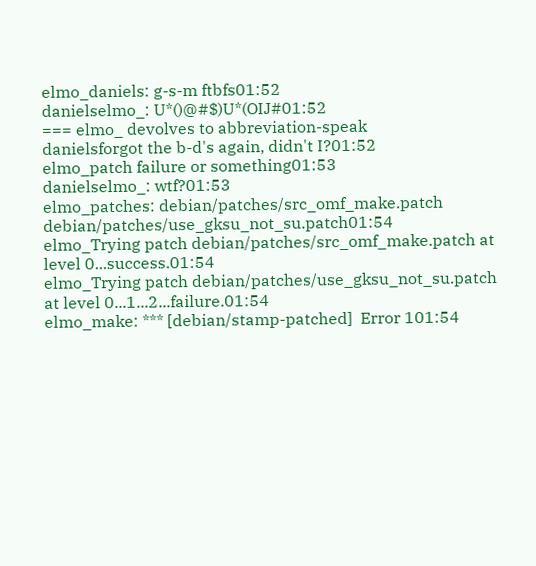elmo_daniels: g-s-m ftbfs01:52
danielselmo_: U*()@#$)U*(OIJ#01:52
=== elmo_ devolves to abbreviation-speak
danielsforgot the b-d's again, didn't I?01:52
elmo_patch failure or something01:53
danielselmo_: wtf?01:53
elmo_patches: debian/patches/src_omf_make.patch debian/patches/use_gksu_not_su.patch01:54
elmo_Trying patch debian/patches/src_omf_make.patch at level 0...success.01:54
elmo_Trying patch debian/patches/use_gksu_not_su.patch at level 0...1...2...failure.01:54
elmo_make: *** [debian/stamp-patched]  Error 101:54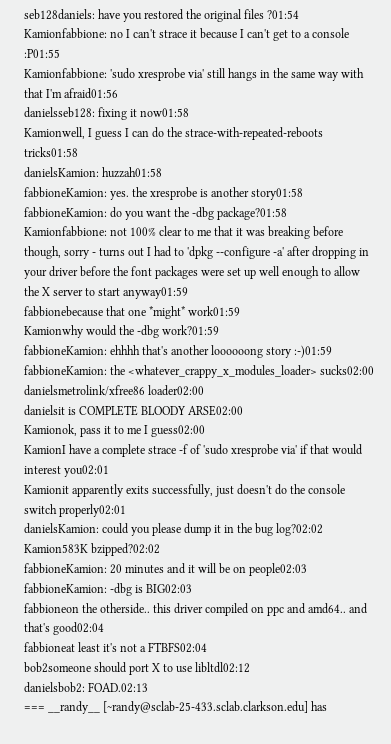seb128daniels: have you restored the original files ?01:54
Kamionfabbione: no I can't strace it because I can't get to a console :P01:55
Kamionfabbione: 'sudo xresprobe via' still hangs in the same way with that I'm afraid01:56
danielsseb128: fixing it now01:58
Kamionwell, I guess I can do the strace-with-repeated-reboots tricks01:58
danielsKamion: huzzah01:58
fabbioneKamion: yes. the xresprobe is another story01:58
fabbioneKamion: do you want the -dbg package?01:58
Kamionfabbione: not 100% clear to me that it was breaking before though, sorry - turns out I had to 'dpkg --configure -a' after dropping in your driver before the font packages were set up well enough to allow the X server to start anyway01:59
fabbionebecause that one *might* work01:59
Kamionwhy would the -dbg work?01:59
fabbioneKamion: ehhhh that's another loooooong story :-)01:59
fabbioneKamion: the <whatever_crappy_x_modules_loader> sucks02:00
danielsmetrolink/xfree86 loader02:00
danielsit is COMPLETE BLOODY ARSE02:00
Kamionok, pass it to me I guess02:00
KamionI have a complete strace -f of 'sudo xresprobe via' if that would interest you02:01
Kamionit apparently exits successfully, just doesn't do the console switch properly02:01
danielsKamion: could you please dump it in the bug log?02:02
Kamion583K bzipped?02:02
fabbioneKamion: 20 minutes and it will be on people02:03
fabbioneKamion: -dbg is BIG02:03
fabbioneon the otherside.. this driver compiled on ppc and amd64.. and that's good02:04
fabbioneat least it's not a FTBFS02:04
bob2someone should port X to use libltdl02:12
danielsbob2: FOAD.02:13
=== __randy__ [~randy@sclab-25-433.sclab.clarkson.edu] has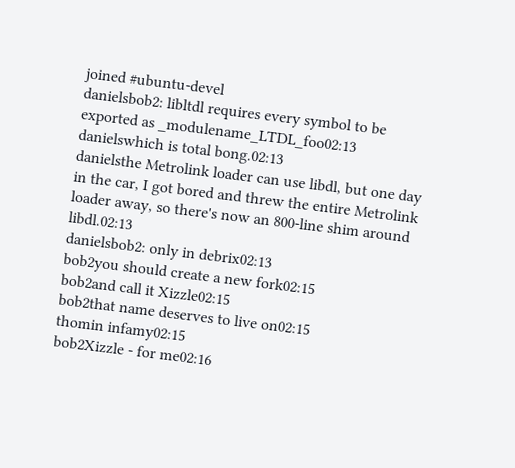joined #ubuntu-devel
danielsbob2: libltdl requires every symbol to be exported as _modulename_LTDL_foo02:13
danielswhich is total bong.02:13
danielsthe Metrolink loader can use libdl, but one day in the car, I got bored and threw the entire Metrolink loader away, so there's now an 800-line shim around libdl.02:13
danielsbob2: only in debrix02:13
bob2you should create a new fork02:15
bob2and call it Xizzle02:15
bob2that name deserves to live on02:15
thomin infamy02:15
bob2Xizzle - for me02:16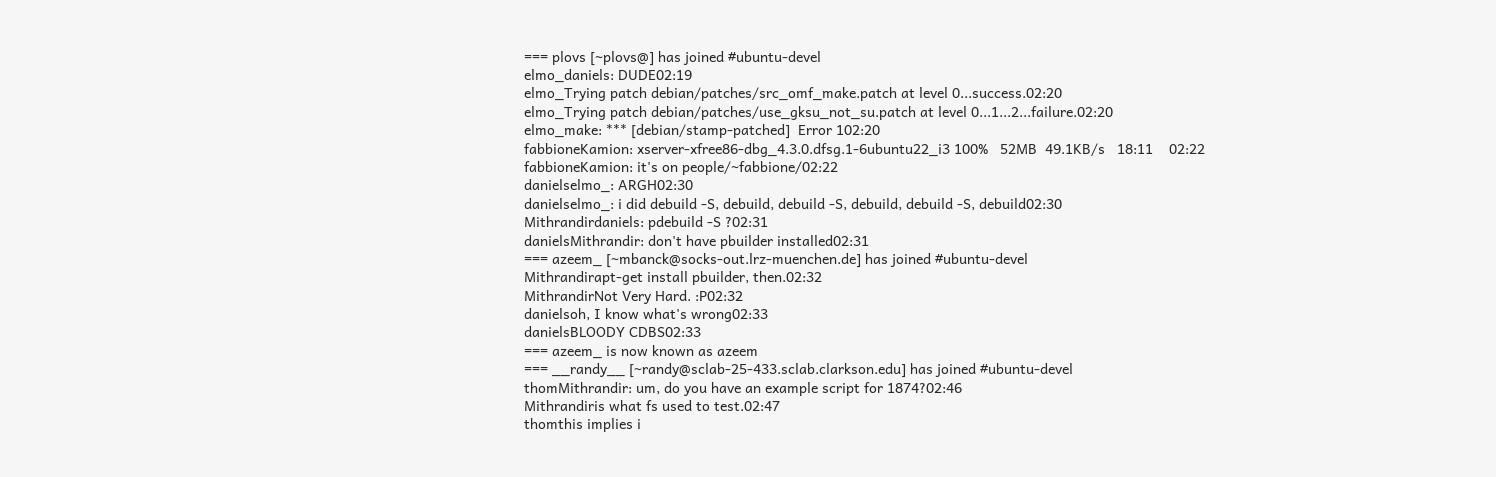=== plovs [~plovs@] has joined #ubuntu-devel
elmo_daniels: DUDE02:19
elmo_Trying patch debian/patches/src_omf_make.patch at level 0...success.02:20
elmo_Trying patch debian/patches/use_gksu_not_su.patch at level 0...1...2...failure.02:20
elmo_make: *** [debian/stamp-patched]  Error 102:20
fabbioneKamion: xserver-xfree86-dbg_4.3.0.dfsg.1-6ubuntu22_i3 100%   52MB  49.1KB/s   18:11    02:22
fabbioneKamion: it's on people/~fabbione/02:22
danielselmo_: ARGH02:30
danielselmo_: i did debuild -S, debuild, debuild -S, debuild, debuild -S, debuild02:30
Mithrandirdaniels: pdebuild -S ?02:31
danielsMithrandir: don't have pbuilder installed02:31
=== azeem_ [~mbanck@socks-out.lrz-muenchen.de] has joined #ubuntu-devel
Mithrandirapt-get install pbuilder, then.02:32
MithrandirNot Very Hard. :P02:32
danielsoh, I know what's wrong02:33
danielsBLOODY CDBS02:33
=== azeem_ is now known as azeem
=== __randy__ [~randy@sclab-25-433.sclab.clarkson.edu] has joined #ubuntu-devel
thomMithrandir: um, do you have an example script for 1874?02:46
Mithrandiris what fs used to test.02:47
thomthis implies i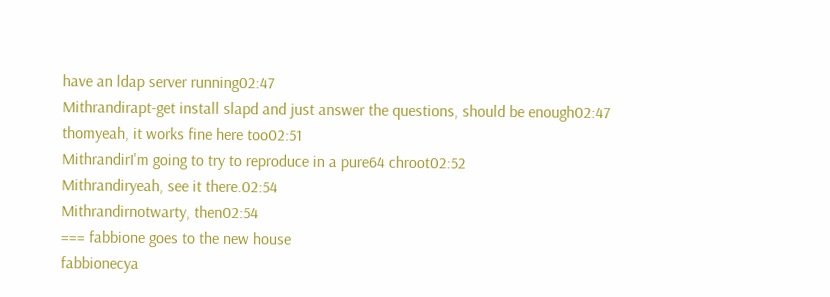have an ldap server running02:47
Mithrandirapt-get install slapd and just answer the questions, should be enough02:47
thomyeah, it works fine here too02:51
MithrandirI'm going to try to reproduce in a pure64 chroot02:52
Mithrandiryeah, see it there.02:54
Mithrandirnotwarty, then02:54
=== fabbione goes to the new house
fabbionecya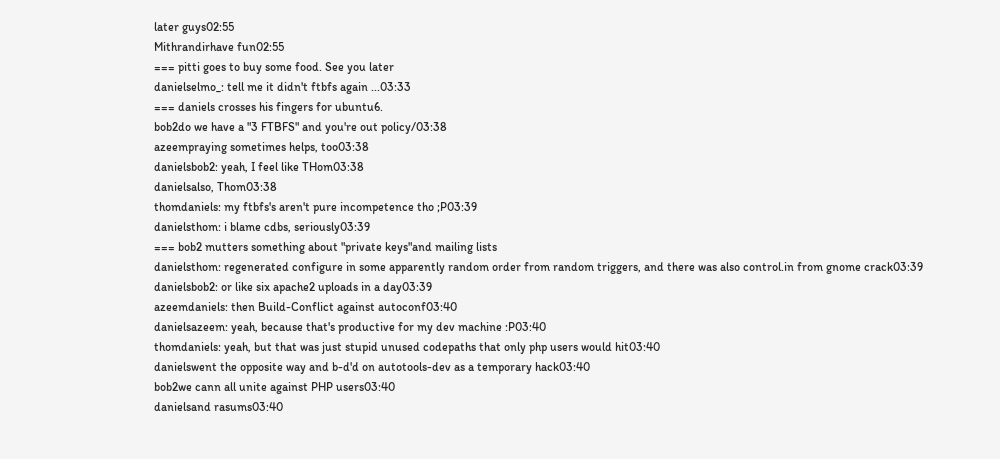later guys02:55
Mithrandirhave fun02:55
=== pitti goes to buy some food. See you later
danielselmo_: tell me it didn't ftbfs again ...03:33
=== daniels crosses his fingers for ubuntu6.
bob2do we have a "3 FTBFS" and you're out policy/03:38
azeempraying sometimes helps, too03:38
danielsbob2: yeah, I feel like THom03:38
danielsalso, Thom03:38
thomdaniels: my ftbfs's aren't pure incompetence tho ;P03:39
danielsthom: i blame cdbs, seriously03:39
=== bob2 mutters something about "private keys"and mailing lists
danielsthom: regenerated configure in some apparently random order from random triggers, and there was also control.in from gnome crack03:39
danielsbob2: or like six apache2 uploads in a day03:39
azeemdaniels: then Build-Conflict against autoconf03:40
danielsazeem: yeah, because that's productive for my dev machine :P03:40
thomdaniels: yeah, but that was just stupid unused codepaths that only php users would hit03:40
danielswent the opposite way and b-d'd on autotools-dev as a temporary hack03:40
bob2we cann all unite against PHP users03:40
danielsand rasums03:40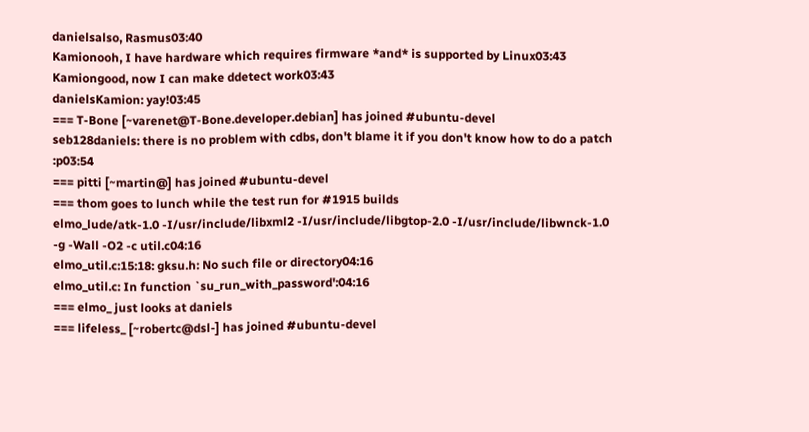danielsalso, Rasmus03:40
Kamionooh, I have hardware which requires firmware *and* is supported by Linux03:43
Kamiongood, now I can make ddetect work03:43
danielsKamion: yay!03:45
=== T-Bone [~varenet@T-Bone.developer.debian] has joined #ubuntu-devel
seb128daniels: there is no problem with cdbs, don't blame it if you don't know how to do a patch :p03:54
=== pitti [~martin@] has joined #ubuntu-devel
=== thom goes to lunch while the test run for #1915 builds
elmo_lude/atk-1.0 -I/usr/include/libxml2 -I/usr/include/libgtop-2.0 -I/usr/include/libwnck-1.0       -g -Wall -O2 -c util.c04:16
elmo_util.c:15:18: gksu.h: No such file or directory04:16
elmo_util.c: In function `su_run_with_password':04:16
=== elmo_ just looks at daniels
=== lifeless_ [~robertc@dsl-] has joined #ubuntu-devel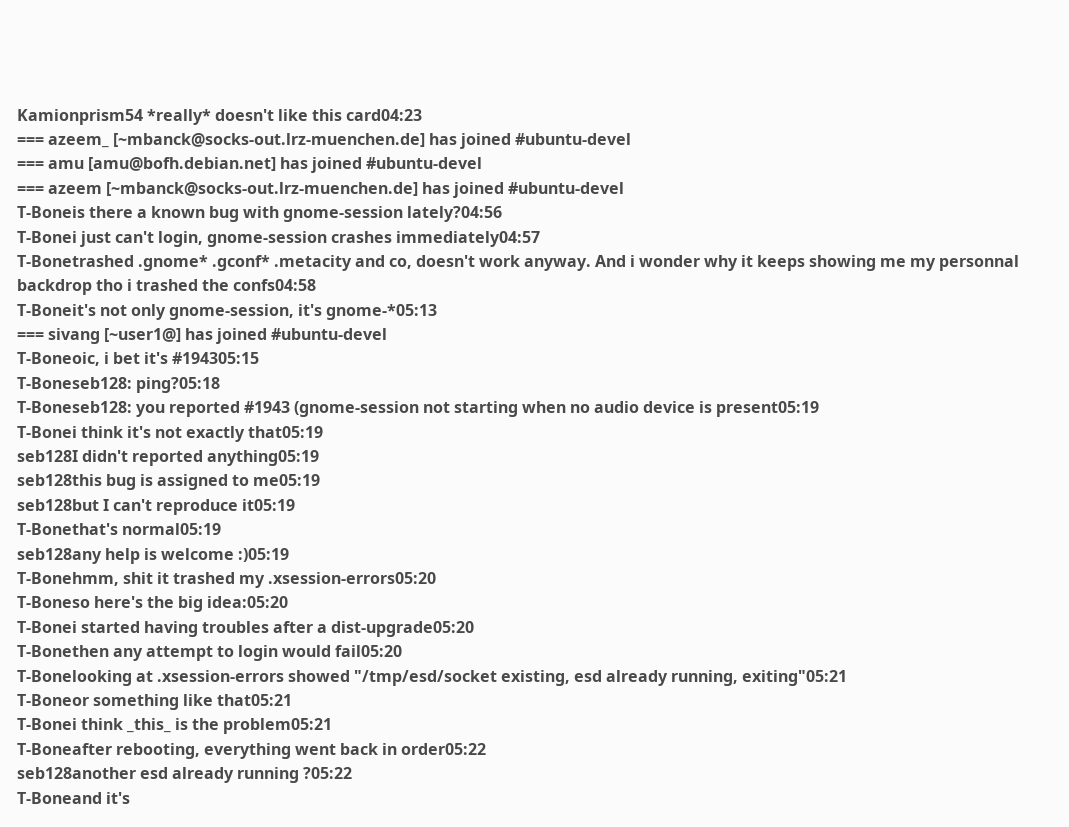Kamionprism54 *really* doesn't like this card04:23
=== azeem_ [~mbanck@socks-out.lrz-muenchen.de] has joined #ubuntu-devel
=== amu [amu@bofh.debian.net] has joined #ubuntu-devel
=== azeem [~mbanck@socks-out.lrz-muenchen.de] has joined #ubuntu-devel
T-Boneis there a known bug with gnome-session lately?04:56
T-Bonei just can't login, gnome-session crashes immediately04:57
T-Bonetrashed .gnome* .gconf* .metacity and co, doesn't work anyway. And i wonder why it keeps showing me my personnal backdrop tho i trashed the confs04:58
T-Boneit's not only gnome-session, it's gnome-*05:13
=== sivang [~user1@] has joined #ubuntu-devel
T-Boneoic, i bet it's #194305:15
T-Boneseb128: ping?05:18
T-Boneseb128: you reported #1943 (gnome-session not starting when no audio device is present05:19
T-Bonei think it's not exactly that05:19
seb128I didn't reported anything05:19
seb128this bug is assigned to me05:19
seb128but I can't reproduce it05:19
T-Bonethat's normal05:19
seb128any help is welcome :)05:19
T-Bonehmm, shit it trashed my .xsession-errors05:20
T-Boneso here's the big idea:05:20
T-Bonei started having troubles after a dist-upgrade05:20
T-Bonethen any attempt to login would fail05:20
T-Bonelooking at .xsession-errors showed "/tmp/esd/socket existing, esd already running, exiting"05:21
T-Boneor something like that05:21
T-Bonei think _this_ is the problem05:21
T-Boneafter rebooting, everything went back in order05:22
seb128another esd already running ?05:22
T-Boneand it's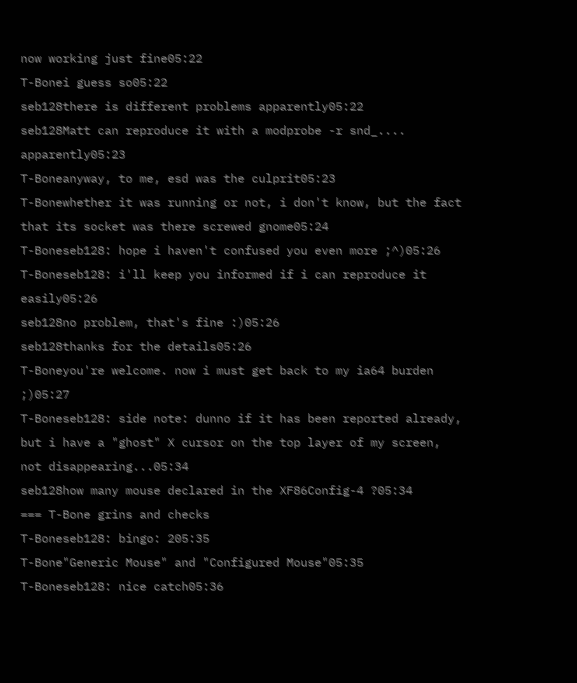now working just fine05:22
T-Bonei guess so05:22
seb128there is different problems apparently05:22
seb128Matt can reproduce it with a modprobe -r snd_.... apparently05:23
T-Boneanyway, to me, esd was the culprit05:23
T-Bonewhether it was running or not, i don't know, but the fact that its socket was there screwed gnome05:24
T-Boneseb128: hope i haven't confused you even more ;^)05:26
T-Boneseb128: i'll keep you informed if i can reproduce it easily05:26
seb128no problem, that's fine :)05:26
seb128thanks for the details05:26
T-Boneyou're welcome. now i must get back to my ia64 burden ;)05:27
T-Boneseb128: side note: dunno if it has been reported already, but i have a "ghost" X cursor on the top layer of my screen, not disappearing...05:34
seb128how many mouse declared in the XF86Config-4 ?05:34
=== T-Bone grins and checks
T-Boneseb128: bingo: 205:35
T-Bone"Generic Mouse" and "Configured Mouse"05:35
T-Boneseb128: nice catch05:36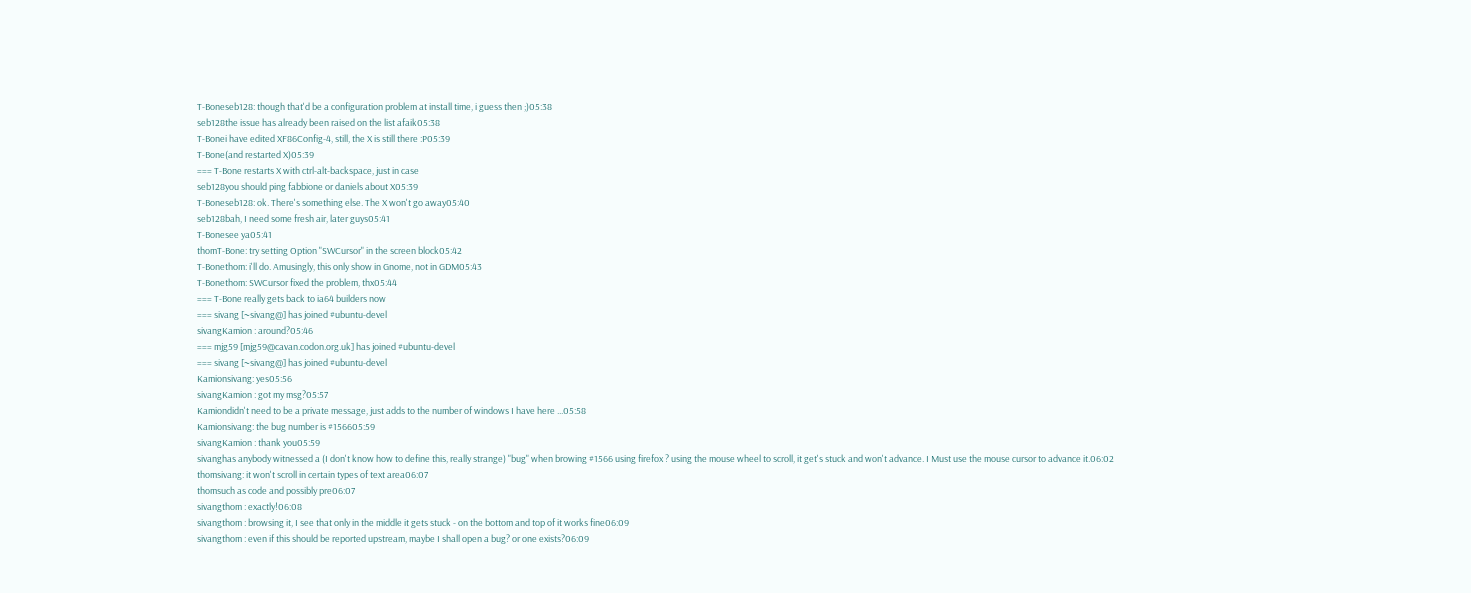T-Boneseb128: though that'd be a configuration problem at install time, i guess then ;)05:38
seb128the issue has already been raised on the list afaik05:38
T-Bonei have edited XF86Config-4, still, the X is still there :P05:39
T-Bone(and restarted X)05:39
=== T-Bone restarts X with ctrl-alt-backspace, just in case
seb128you should ping fabbione or daniels about X05:39
T-Boneseb128: ok. There's something else. The X won't go away05:40
seb128bah, I need some fresh air, later guys05:41
T-Bonesee ya05:41
thomT-Bone: try setting Option "SWCursor" in the screen block05:42
T-Bonethom: i'll do. Amusingly, this only show in Gnome, not in GDM05:43
T-Bonethom: SWCursor fixed the problem, thx05:44
=== T-Bone really gets back to ia64 builders now
=== sivang [~sivang@] has joined #ubuntu-devel
sivangKamion : around?05:46
=== mjg59 [mjg59@cavan.codon.org.uk] has joined #ubuntu-devel
=== sivang [~sivang@] has joined #ubuntu-devel
Kamionsivang: yes05:56
sivangKamion : got my msg?05:57
Kamiondidn't need to be a private message, just adds to the number of windows I have here ...05:58
Kamionsivang: the bug number is #156605:59
sivangKamion : thank you05:59
sivanghas anybody witnessed a (I don't know how to define this, really strange) "bug" when browing #1566 using firefox ? using the mouse wheel to scroll, it get's stuck and won't advance. I Must use the mouse cursor to advance it.06:02
thomsivang: it won't scroll in certain types of text area06:07
thomsuch as code and possibly pre06:07
sivangthom : exactly!06:08
sivangthom : browsing it, I see that only in the middle it gets stuck - on the bottom and top of it works fine06:09
sivangthom : even if this should be reported upstream, maybe I shall open a bug? or one exists?06:09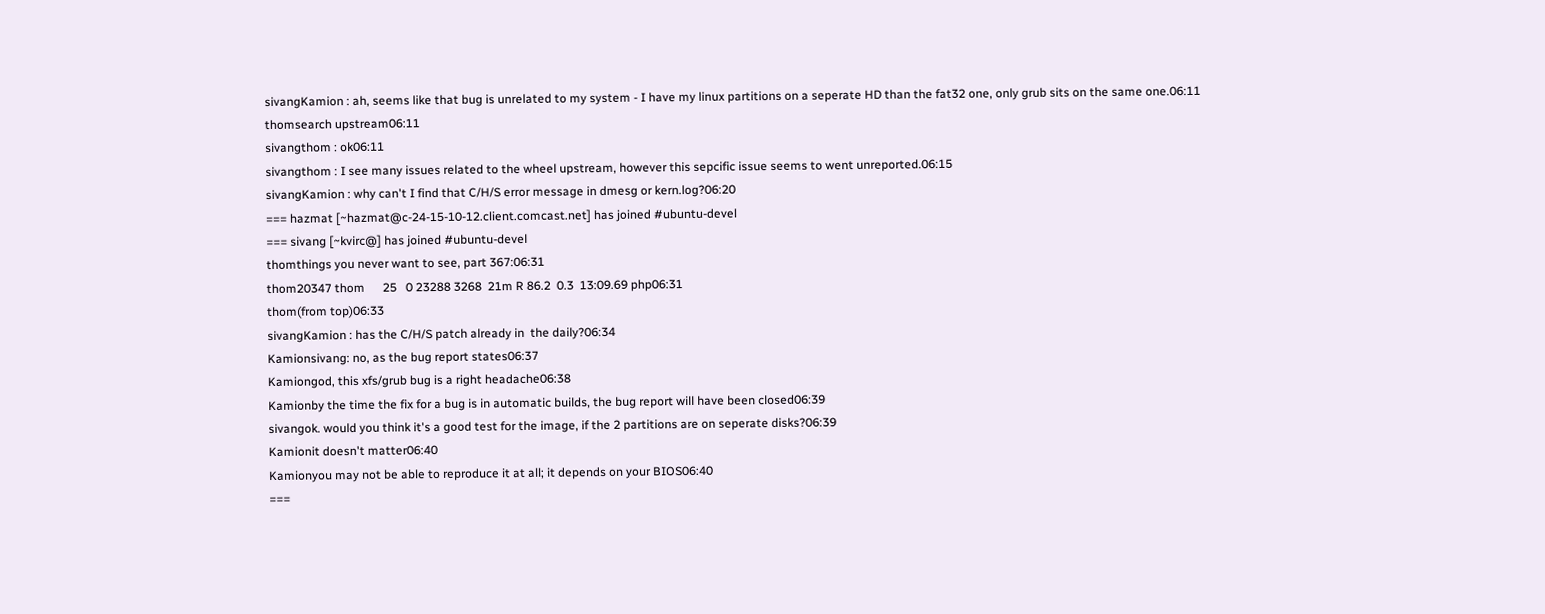sivangKamion : ah, seems like that bug is unrelated to my system - I have my linux partitions on a seperate HD than the fat32 one, only grub sits on the same one.06:11
thomsearch upstream06:11
sivangthom : ok06:11
sivangthom : I see many issues related to the wheel upstream, however this sepcific issue seems to went unreported.06:15
sivangKamion : why can't I find that C/H/S error message in dmesg or kern.log?06:20
=== hazmat [~hazmat@c-24-15-10-12.client.comcast.net] has joined #ubuntu-devel
=== sivang [~kvirc@] has joined #ubuntu-devel
thomthings you never want to see, part 367:06:31
thom20347 thom      25   0 23288 3268  21m R 86.2  0.3  13:09.69 php06:31
thom(from top)06:33
sivangKamion : has the C/H/S patch already in  the daily?06:34
Kamionsivang: no, as the bug report states06:37
Kamiongod, this xfs/grub bug is a right headache06:38
Kamionby the time the fix for a bug is in automatic builds, the bug report will have been closed06:39
sivangok. would you think it's a good test for the image, if the 2 partitions are on seperate disks?06:39
Kamionit doesn't matter06:40
Kamionyou may not be able to reproduce it at all; it depends on your BIOS06:40
===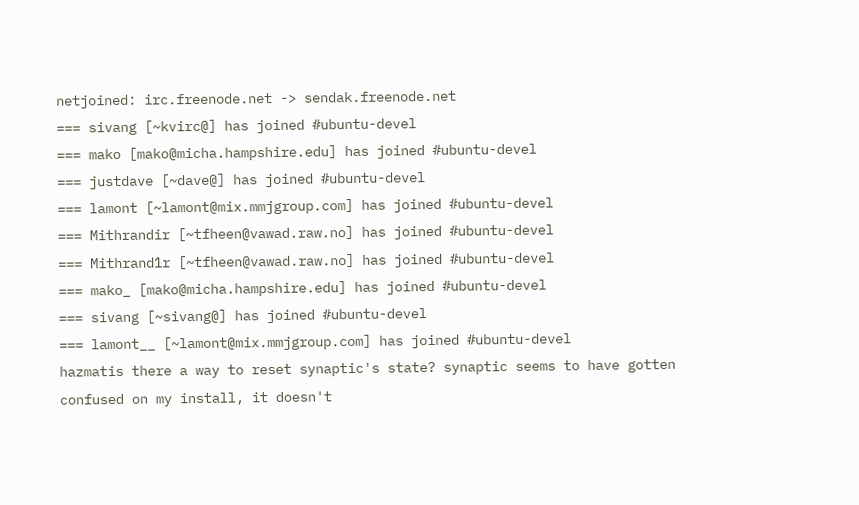netjoined: irc.freenode.net -> sendak.freenode.net
=== sivang [~kvirc@] has joined #ubuntu-devel
=== mako [mako@micha.hampshire.edu] has joined #ubuntu-devel
=== justdave [~dave@] has joined #ubuntu-devel
=== lamont [~lamont@mix.mmjgroup.com] has joined #ubuntu-devel
=== Mithrandir [~tfheen@vawad.raw.no] has joined #ubuntu-devel
=== Mithrand1r [~tfheen@vawad.raw.no] has joined #ubuntu-devel
=== mako_ [mako@micha.hampshire.edu] has joined #ubuntu-devel
=== sivang [~sivang@] has joined #ubuntu-devel
=== lamont__ [~lamont@mix.mmjgroup.com] has joined #ubuntu-devel
hazmatis there a way to reset synaptic's state? synaptic seems to have gotten confused on my install, it doesn't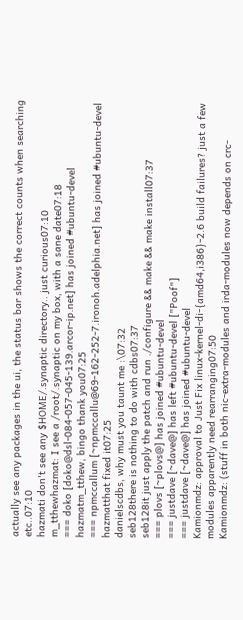actually see any packages in the ui, the status bar shows the correct counts when searching etc..07:10
hazmati don't see any $HOME/.synaptic directory.. just curious07:10
m_tthewhazmat: I see a /root/.synaptic on my box, with a sane date07:18
=== doko [doko@dsl-084-057-045-139.arcor-ip.net] has joined #ubuntu-devel
hazmatm_tthew, bingo thank you07:25
=== npmccallum [~npmccallu@69-162-252-7.ironoh.adelphia.net] has joined #ubuntu-devel
hazmatthat fixed it07:25
danielscdbs, why must you taunt me :\07:32
seb128there is nothing to do with cdbs07:37
seb128it just apply the patch and run ./configure && make && make install07:37
=== plovs [~plovs@] has joined #ubuntu-devel
=== justdave [~dave@] has left #ubuntu-devel ["Poof"]
=== justdave [~dave@] has joined #ubuntu-devel
Kamionmdz: approval to Just Fix linux-kernel-di-{amd64,i386}-2.6 build failures? just a few modules apparently need rearranging07:50
Kamionmdz: (stuff in both nic-extra-modules and irda-modules now depends on crc-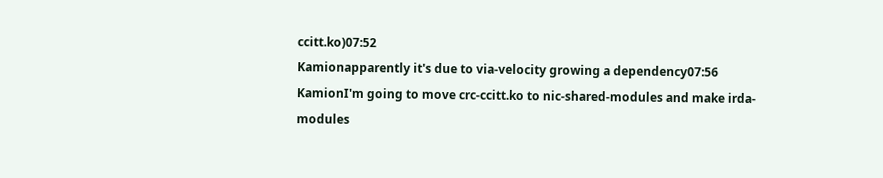ccitt.ko)07:52
Kamionapparently it's due to via-velocity growing a dependency07:56
KamionI'm going to move crc-ccitt.ko to nic-shared-modules and make irda-modules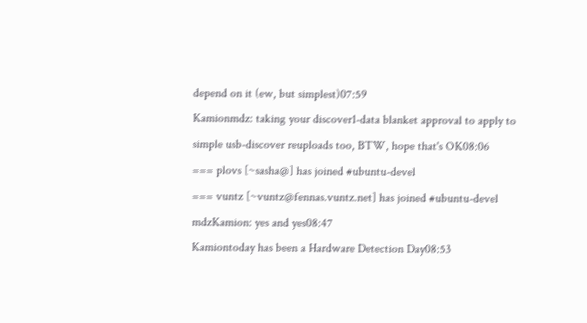depend on it (ew, but simplest)07:59
Kamionmdz: taking your discover1-data blanket approval to apply to simple usb-discover reuploads too, BTW, hope that's OK08:06
=== plovs [~sasha@] has joined #ubuntu-devel
=== vuntz [~vuntz@fennas.vuntz.net] has joined #ubuntu-devel
mdzKamion: yes and yes08:47
Kamiontoday has been a Hardware Detection Day08:53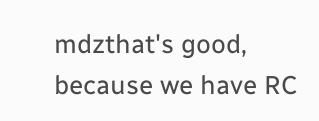mdzthat's good, because we have RC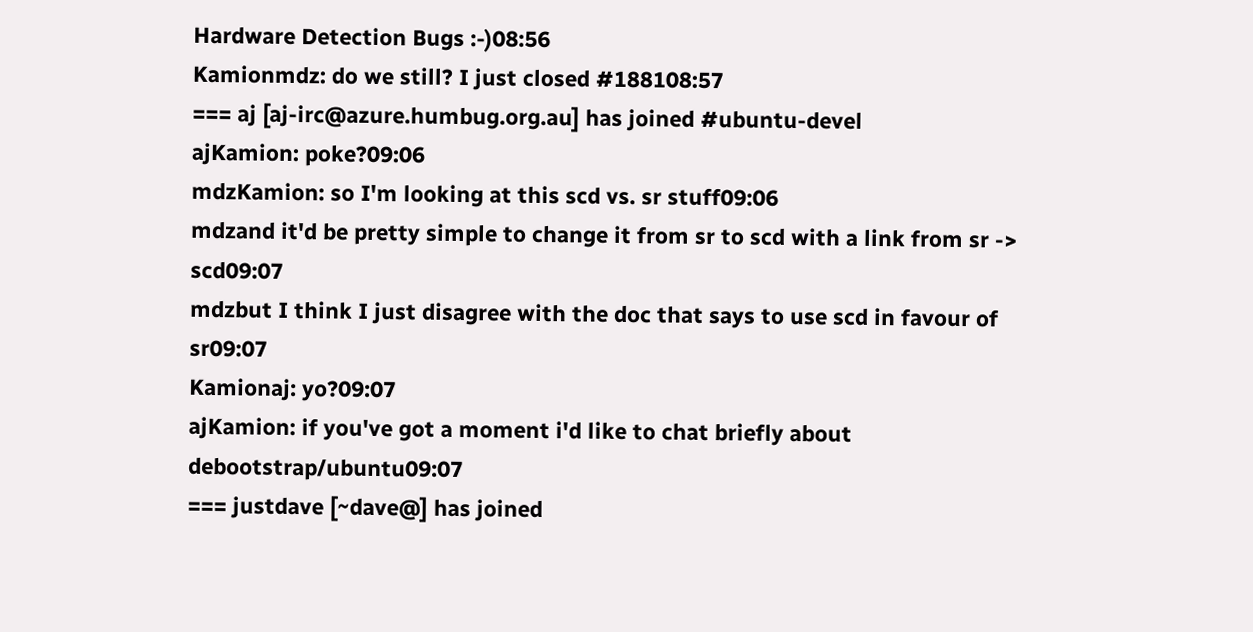Hardware Detection Bugs :-)08:56
Kamionmdz: do we still? I just closed #188108:57
=== aj [aj-irc@azure.humbug.org.au] has joined #ubuntu-devel
ajKamion: poke?09:06
mdzKamion: so I'm looking at this scd vs. sr stuff09:06
mdzand it'd be pretty simple to change it from sr to scd with a link from sr -> scd09:07
mdzbut I think I just disagree with the doc that says to use scd in favour of sr09:07
Kamionaj: yo?09:07
ajKamion: if you've got a moment i'd like to chat briefly about debootstrap/ubuntu09:07
=== justdave [~dave@] has joined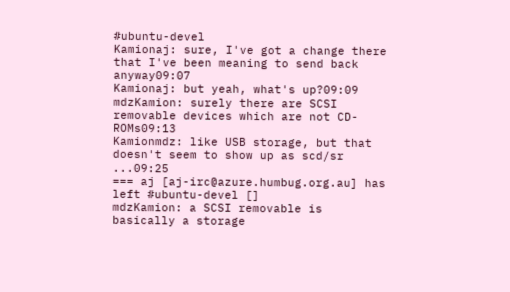#ubuntu-devel
Kamionaj: sure, I've got a change there that I've been meaning to send back anyway09:07
Kamionaj: but yeah, what's up?09:09
mdzKamion: surely there are SCSI removable devices which are not CD-ROMs09:13
Kamionmdz: like USB storage, but that doesn't seem to show up as scd/sr ...09:25
=== aj [aj-irc@azure.humbug.org.au] has left #ubuntu-devel []
mdzKamion: a SCSI removable is basically a storage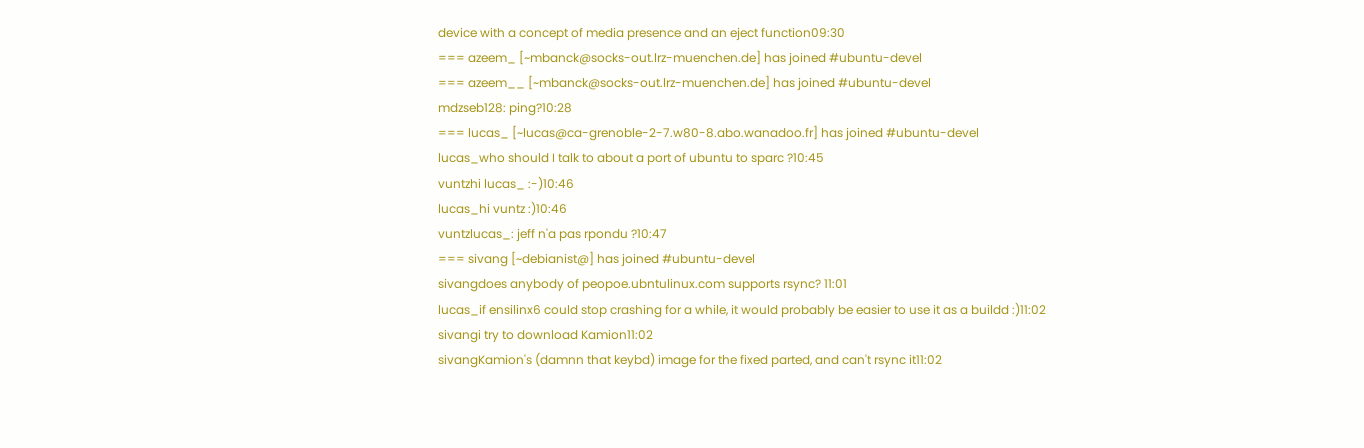device with a concept of media presence and an eject function09:30
=== azeem_ [~mbanck@socks-out.lrz-muenchen.de] has joined #ubuntu-devel
=== azeem__ [~mbanck@socks-out.lrz-muenchen.de] has joined #ubuntu-devel
mdzseb128: ping?10:28
=== lucas_ [~lucas@ca-grenoble-2-7.w80-8.abo.wanadoo.fr] has joined #ubuntu-devel
lucas_who should I talk to about a port of ubuntu to sparc ?10:45
vuntzhi lucas_ :-)10:46
lucas_hi vuntz :)10:46
vuntzlucas_: jeff n'a pas rpondu ?10:47
=== sivang [~debianist@] has joined #ubuntu-devel
sivangdoes anybody of peopoe.ubntulinux.com supports rsync? 11:01
lucas_if ensilinx6 could stop crashing for a while, it would probably be easier to use it as a buildd :)11:02
sivangi try to download Kamion11:02
sivangKamion's (damnn that keybd) image for the fixed parted, and can't rsync it11:02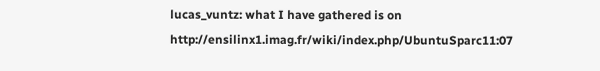lucas_vuntz: what I have gathered is on http://ensilinx1.imag.fr/wiki/index.php/UbuntuSparc11:07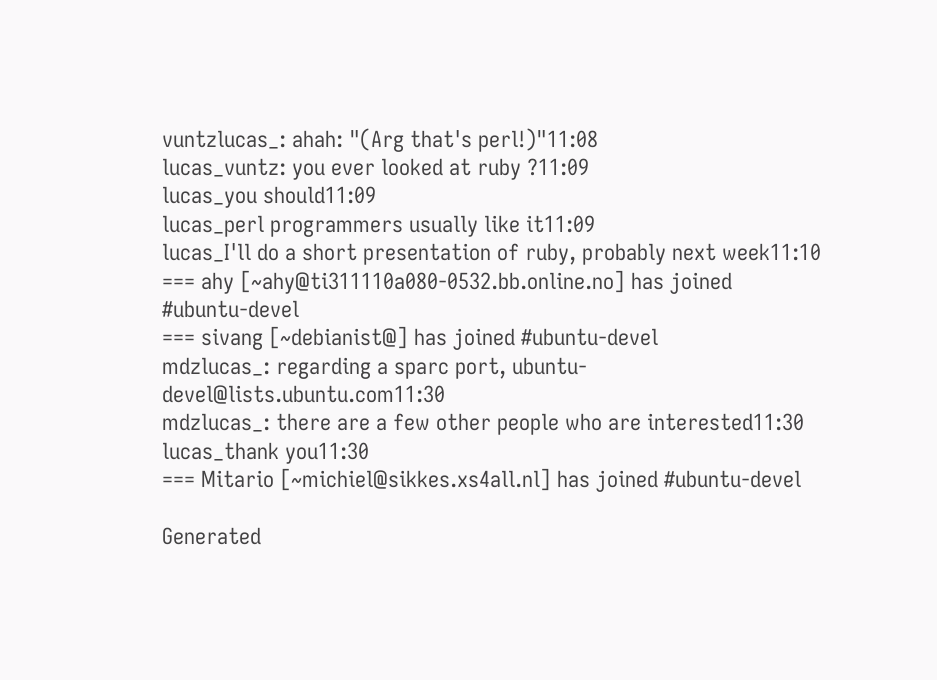vuntzlucas_: ahah: "(Arg that's perl!)"11:08
lucas_vuntz: you ever looked at ruby ?11:09
lucas_you should11:09
lucas_perl programmers usually like it11:09
lucas_I'll do a short presentation of ruby, probably next week11:10
=== ahy [~ahy@ti311110a080-0532.bb.online.no] has joined #ubuntu-devel
=== sivang [~debianist@] has joined #ubuntu-devel
mdzlucas_: regarding a sparc port, ubuntu-devel@lists.ubuntu.com11:30
mdzlucas_: there are a few other people who are interested11:30
lucas_thank you11:30
=== Mitario [~michiel@sikkes.xs4all.nl] has joined #ubuntu-devel

Generated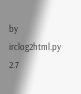by irclog2html.py 2.7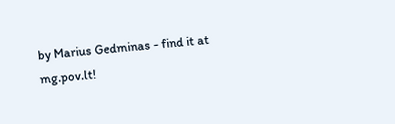by Marius Gedminas - find it at mg.pov.lt!